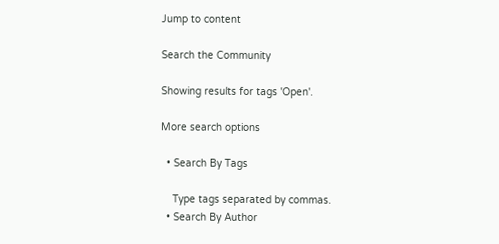Jump to content

Search the Community

Showing results for tags 'Open'.

More search options

  • Search By Tags

    Type tags separated by commas.
  • Search By Author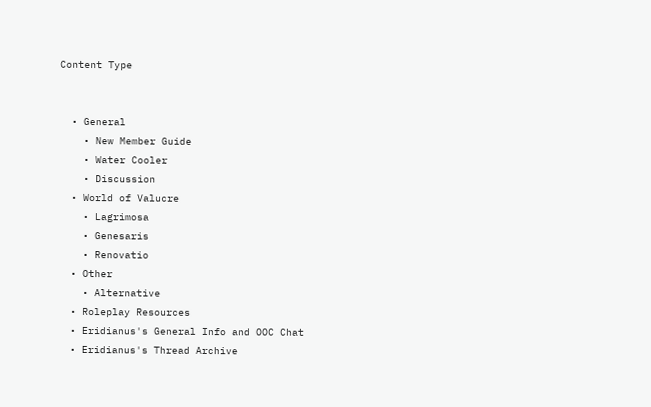Content Type


  • General
    • New Member Guide
    • Water Cooler
    • Discussion
  • World of Valucre
    • Lagrimosa
    • Genesaris
    • Renovatio
  • Other
    • Alternative
  • Roleplay Resources
  • Eridianus's General Info and OOC Chat
  • Eridianus's Thread Archive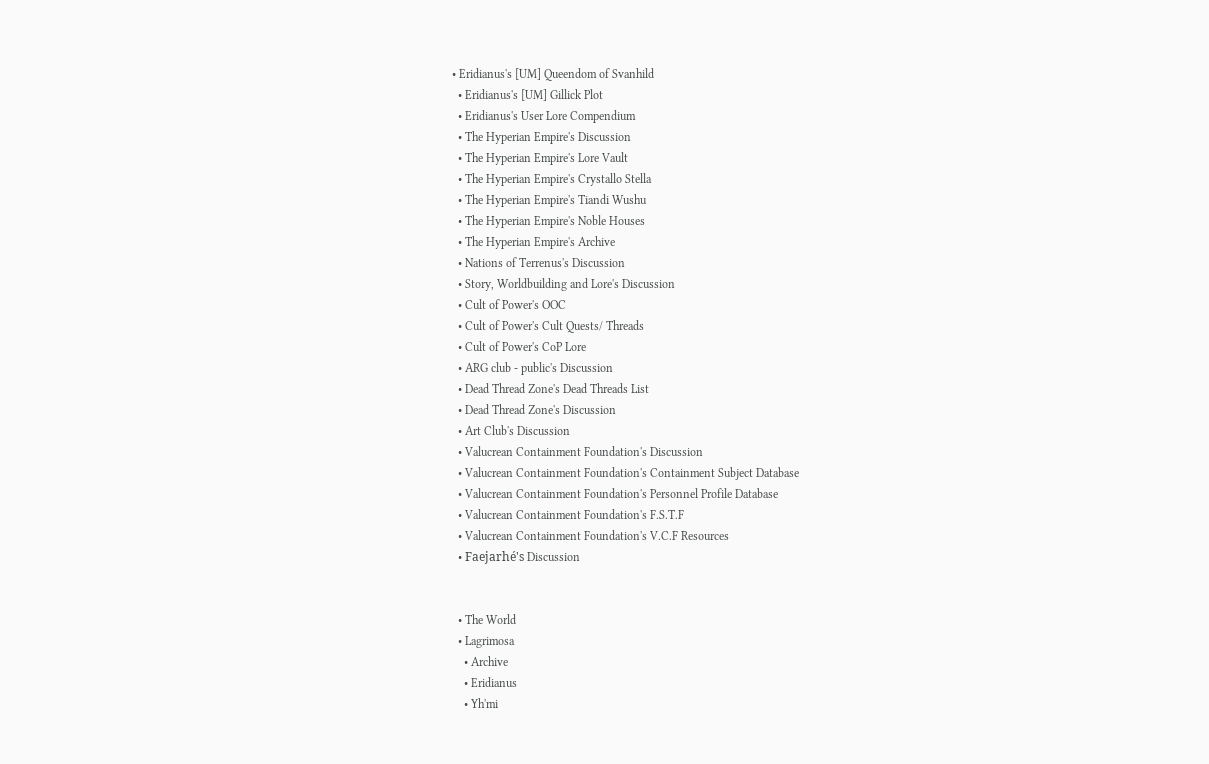• Eridianus's [UM] Queendom of Svanhild
  • Eridianus's [UM] Gillick Plot
  • Eridianus's User Lore Compendium
  • The Hyperian Empire's Discussion
  • The Hyperian Empire's Lore Vault
  • The Hyperian Empire's Crystallo Stella
  • The Hyperian Empire's Tiandi Wushu
  • The Hyperian Empire's Noble Houses
  • The Hyperian Empire's Archive
  • Nations of Terrenus's Discussion
  • Story, Worldbuilding and Lore's Discussion
  • Cult of Power's OOC
  • Cult of Power's Cult Quests/ Threads
  • Cult of Power's CoP Lore
  • ARG club - public's Discussion
  • Dead Thread Zone's Dead Threads List
  • Dead Thread Zone's Discussion
  • Art Club's Discussion
  • Valucrean Containment Foundation's Discussion
  • Valucrean Containment Foundation's Containment Subject Database
  • Valucrean Containment Foundation's Personnel Profile Database
  • Valucrean Containment Foundation's F.S.T.F
  • Valucrean Containment Foundation's V.C.F Resources
  • Faejarhé's Discussion


  • The World
  • Lagrimosa
    • Archive
    • Eridianus
    • Yh'mi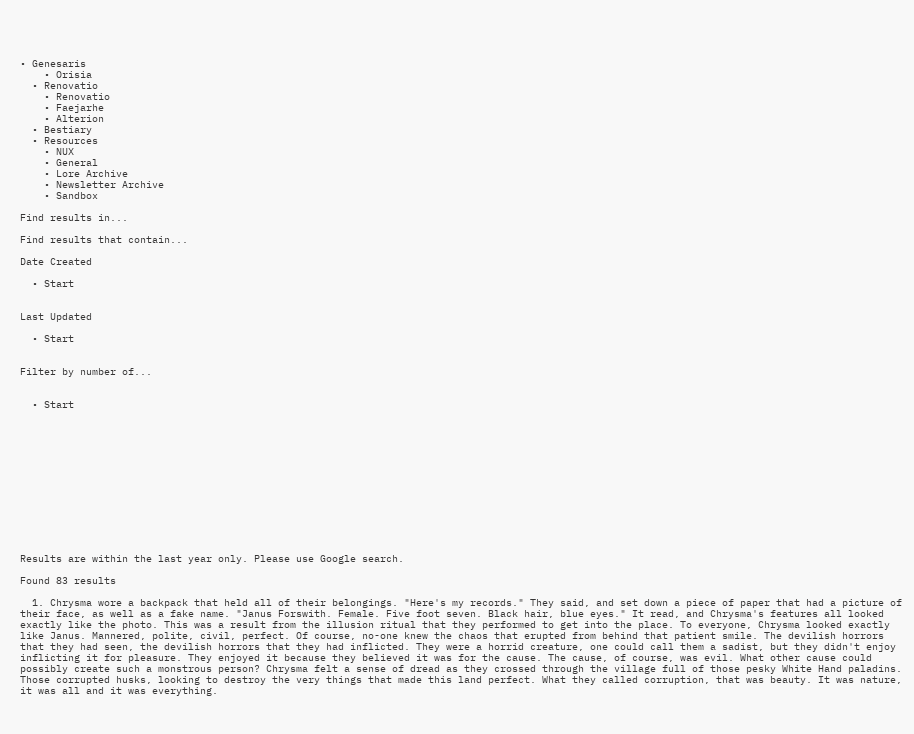• Genesaris
    • Orisia
  • Renovatio
    • Renovatio
    • Faejarhe
    • Alterion
  • Bestiary
  • Resources
    • NUX
    • General
    • Lore Archive
    • Newsletter Archive
    • Sandbox

Find results in...

Find results that contain...

Date Created

  • Start


Last Updated

  • Start


Filter by number of...


  • Start













Results are within the last year only. Please use Google search.

Found 83 results

  1. Chrysma wore a backpack that held all of their belongings. "Here's my records." They said, and set down a piece of paper that had a picture of their face, as well as a fake name. "Janus Forswith. Female. Five foot seven. Black hair, blue eyes." It read, and Chrysma's features all looked exactly like the photo. This was a result from the illusion ritual that they performed to get into the place. To everyone, Chrysma looked exactly like Janus. Mannered, polite, civil, perfect. Of course, no-one knew the chaos that erupted from behind that patient smile. The devilish horrors that they had seen, the devilish horrors that they had inflicted. They were a horrid creature, one could call them a sadist, but they didn't enjoy inflicting it for pleasure. They enjoyed it because they believed it was for the cause. The cause, of course, was evil. What other cause could possibly create such a monstrous person? Chrysma felt a sense of dread as they crossed through the village full of those pesky White Hand paladins. Those corrupted husks, looking to destroy the very things that made this land perfect. What they called corruption, that was beauty. It was nature, it was all and it was everything.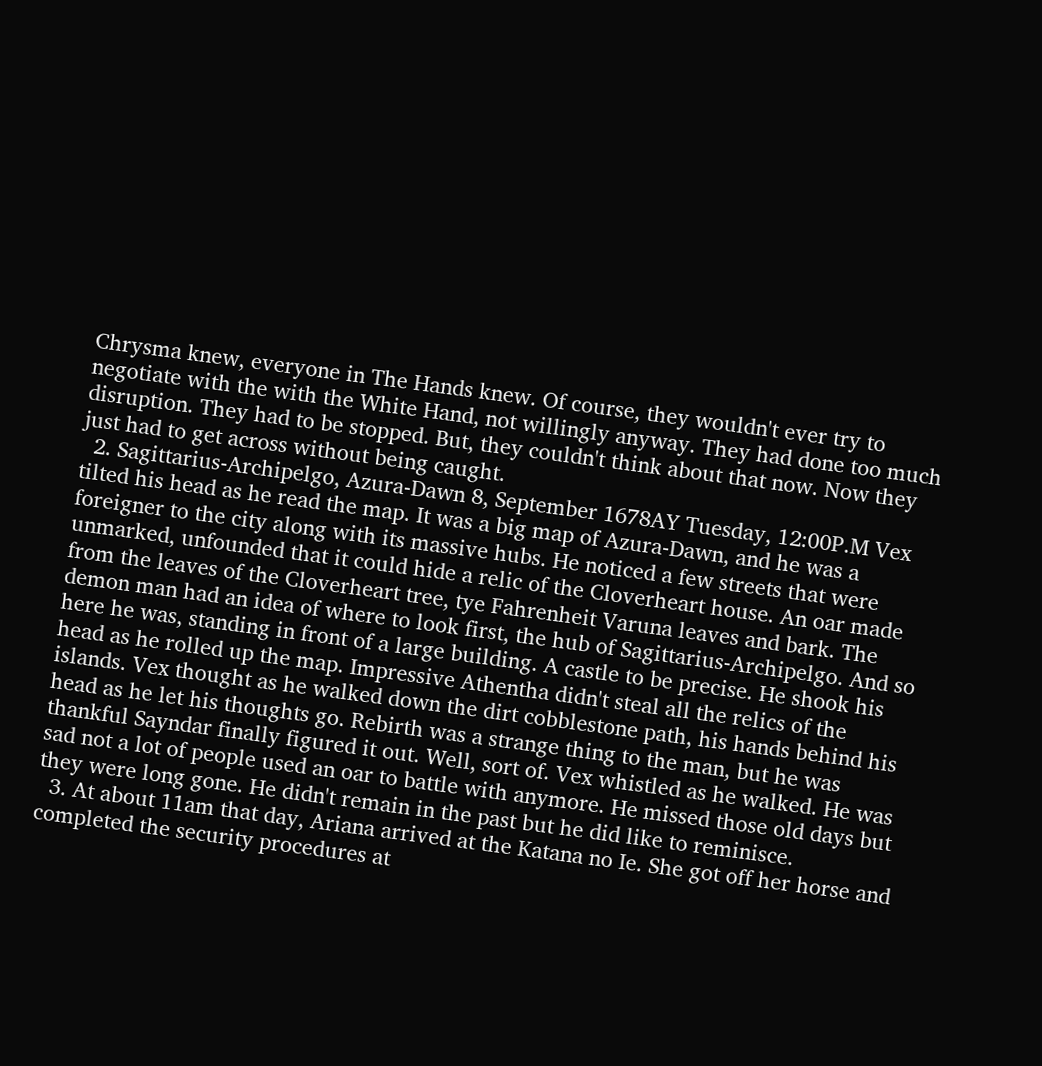Chrysma knew, everyone in The Hands knew. Of course, they wouldn't ever try to negotiate with the with the White Hand, not willingly anyway. They had done too much disruption. They had to be stopped. But, they couldn't think about that now. Now they just had to get across without being caught.
  2. Sagittarius-Archipelgo, Azura-Dawn 8, September 1678AY Tuesday, 12:00P.M Vex tilted his head as he read the map. It was a big map of Azura-Dawn, and he was a foreigner to the city along with its massive hubs. He noticed a few streets that were unmarked, unfounded that it could hide a relic of the Cloverheart house. An oar made from the leaves of the Cloverheart tree, tye Fahrenheit Varuna leaves and bark. The demon man had an idea of where to look first, the hub of Sagittarius-Archipelgo. And so here he was, standing in front of a large building. A castle to be precise. He shook his head as he rolled up the map. Impressive Athentha didn't steal all the relics of the islands. Vex thought as he walked down the dirt cobblestone path, his hands behind his head as he let his thoughts go. Rebirth was a strange thing to the man, but he was thankful Sayndar finally figured it out. Well, sort of. Vex whistled as he walked. He was sad not a lot of people used an oar to battle with anymore. He missed those old days but they were long gone. He didn't remain in the past but he did like to reminisce.
  3. At about 11am that day, Ariana arrived at the Katana no Ie. She got off her horse and completed the security procedures at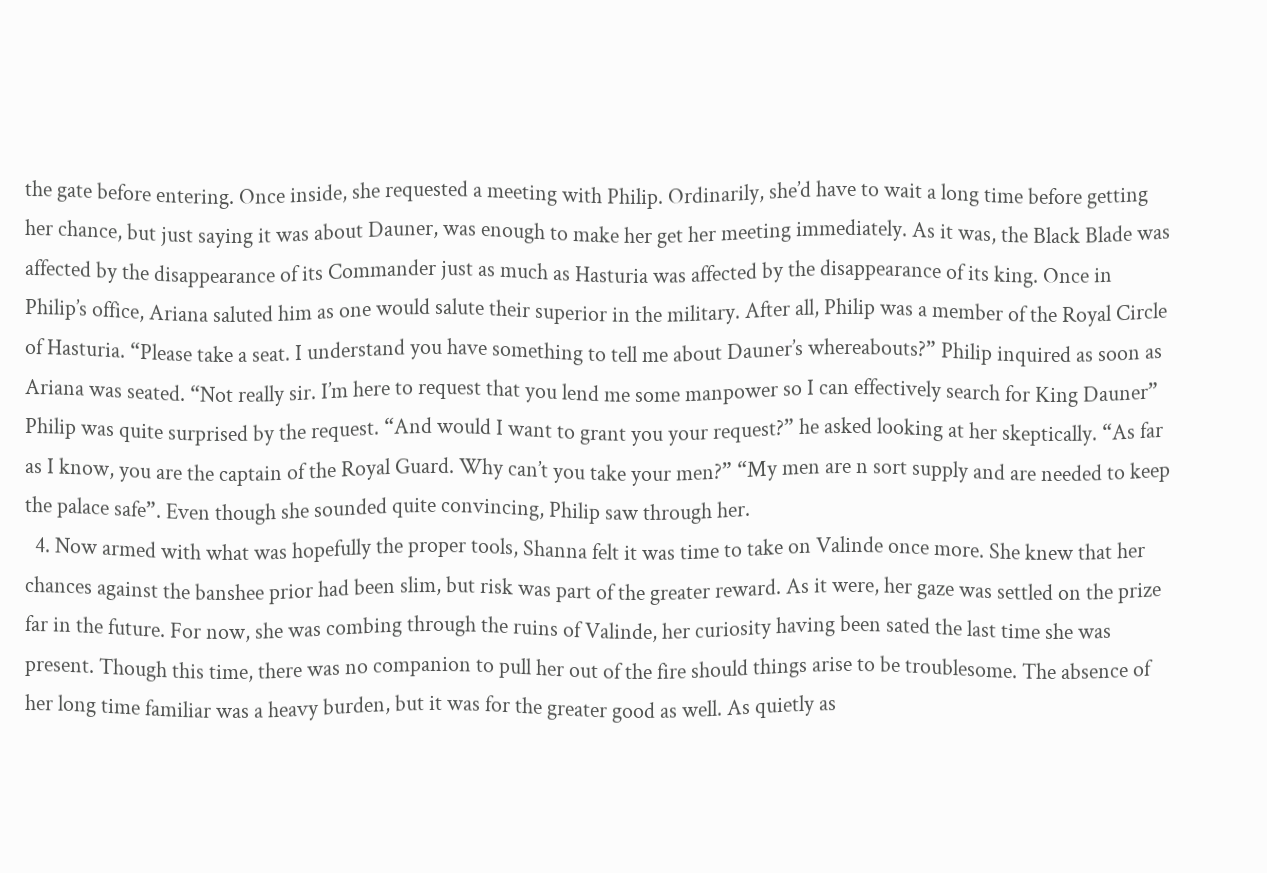the gate before entering. Once inside, she requested a meeting with Philip. Ordinarily, she’d have to wait a long time before getting her chance, but just saying it was about Dauner, was enough to make her get her meeting immediately. As it was, the Black Blade was affected by the disappearance of its Commander just as much as Hasturia was affected by the disappearance of its king. Once in Philip’s office, Ariana saluted him as one would salute their superior in the military. After all, Philip was a member of the Royal Circle of Hasturia. “Please take a seat. I understand you have something to tell me about Dauner’s whereabouts?” Philip inquired as soon as Ariana was seated. “Not really sir. I’m here to request that you lend me some manpower so I can effectively search for King Dauner” Philip was quite surprised by the request. “And would I want to grant you your request?” he asked looking at her skeptically. “As far as I know, you are the captain of the Royal Guard. Why can’t you take your men?” “My men are n sort supply and are needed to keep the palace safe”. Even though she sounded quite convincing, Philip saw through her.
  4. Now armed with what was hopefully the proper tools, Shanna felt it was time to take on Valinde once more. She knew that her chances against the banshee prior had been slim, but risk was part of the greater reward. As it were, her gaze was settled on the prize far in the future. For now, she was combing through the ruins of Valinde, her curiosity having been sated the last time she was present. Though this time, there was no companion to pull her out of the fire should things arise to be troublesome. The absence of her long time familiar was a heavy burden, but it was for the greater good as well. As quietly as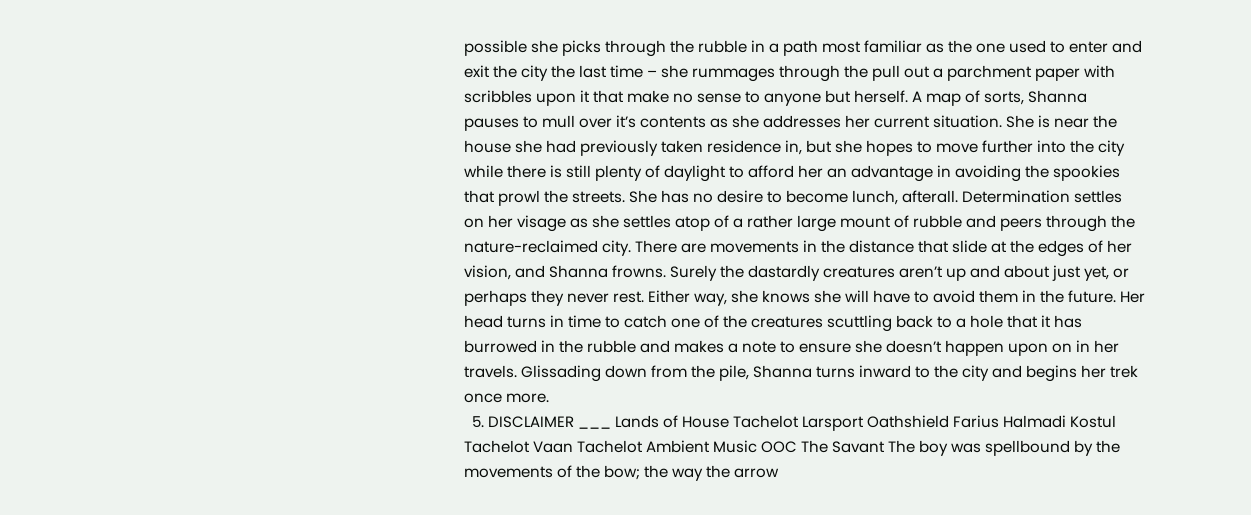possible she picks through the rubble in a path most familiar as the one used to enter and exit the city the last time – she rummages through the pull out a parchment paper with scribbles upon it that make no sense to anyone but herself. A map of sorts, Shanna pauses to mull over it’s contents as she addresses her current situation. She is near the house she had previously taken residence in, but she hopes to move further into the city while there is still plenty of daylight to afford her an advantage in avoiding the spookies that prowl the streets. She has no desire to become lunch, afterall. Determination settles on her visage as she settles atop of a rather large mount of rubble and peers through the nature-reclaimed city. There are movements in the distance that slide at the edges of her vision, and Shanna frowns. Surely the dastardly creatures aren’t up and about just yet, or perhaps they never rest. Either way, she knows she will have to avoid them in the future. Her head turns in time to catch one of the creatures scuttling back to a hole that it has burrowed in the rubble and makes a note to ensure she doesn’t happen upon on in her travels. Glissading down from the pile, Shanna turns inward to the city and begins her trek once more.
  5. DISCLAIMER ___ Lands of House Tachelot Larsport Oathshield Farius Halmadi Kostul Tachelot Vaan Tachelot Ambient Music OOC The Savant The boy was spellbound by the movements of the bow; the way the arrow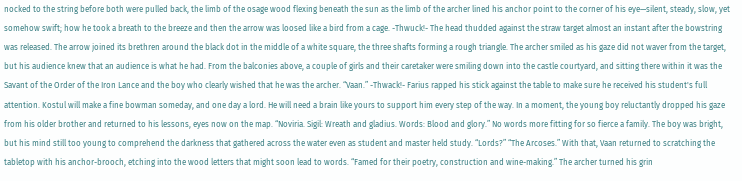nocked to the string before both were pulled back, the limb of the osage wood flexing beneath the sun as the limb of the archer lined his anchor point to the corner of his eye—silent, steady, slow, yet somehow swift; how he took a breath to the breeze and then the arrow was loosed like a bird from a cage. -Thwuck!- The head thudded against the straw target almost an instant after the bowstring was released. The arrow joined its brethren around the black dot in the middle of a white square, the three shafts forming a rough triangle. The archer smiled as his gaze did not waver from the target, but his audience knew that an audience is what he had. From the balconies above, a couple of girls and their caretaker were smiling down into the castle courtyard, and sitting there within it was the Savant of the Order of the Iron Lance and the boy who clearly wished that he was the archer. “Vaan.” -Thwack!- Farius rapped his stick against the table to make sure he received his student's full attention. Kostul will make a fine bowman someday, and one day a lord. He will need a brain like yours to support him every step of the way. In a moment, the young boy reluctantly dropped his gaze from his older brother and returned to his lessons, eyes now on the map. “Noviria. Sigil: Wreath and gladius. Words: Blood and glory.” No words more fitting for so fierce a family. The boy was bright, but his mind still too young to comprehend the darkness that gathered across the water even as student and master held study. “Lords?” “The Arcoses.” With that, Vaan returned to scratching the tabletop with his anchor-brooch, etching into the wood letters that might soon lead to words. “Famed for their poetry, construction and wine-making.” The archer turned his grin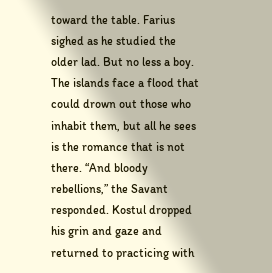toward the table. Farius sighed as he studied the older lad. But no less a boy. The islands face a flood that could drown out those who inhabit them, but all he sees is the romance that is not there. “And bloody rebellions,” the Savant responded. Kostul dropped his grin and gaze and returned to practicing with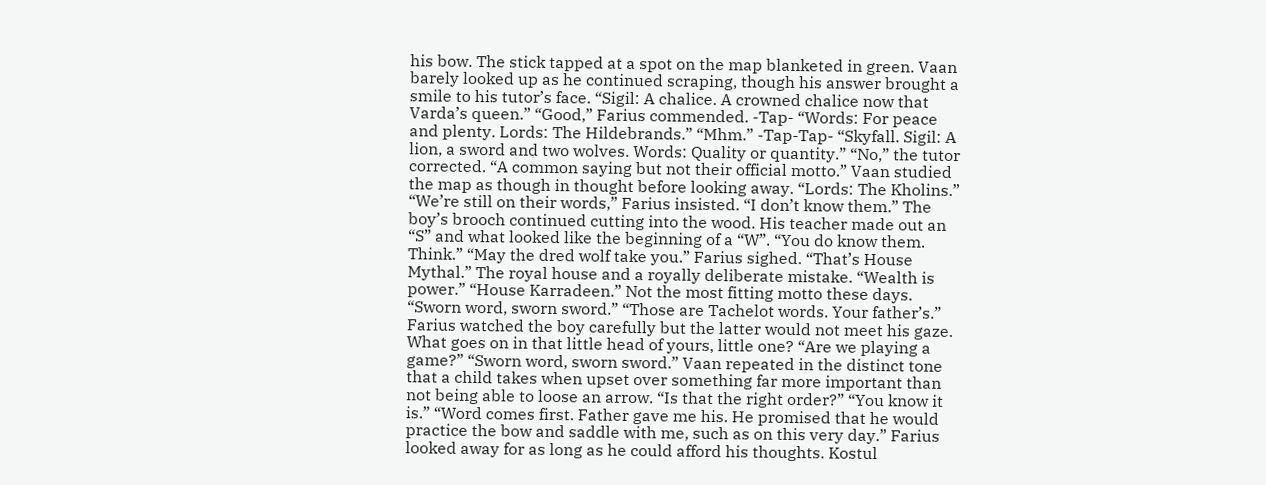his bow. The stick tapped at a spot on the map blanketed in green. Vaan barely looked up as he continued scraping, though his answer brought a smile to his tutor’s face. “Sigil: A chalice. A crowned chalice now that Varda’s queen.” “Good,” Farius commended. -Tap- “Words: For peace and plenty. Lords: The Hildebrands.” “Mhm.” -Tap-Tap- “Skyfall. Sigil: A lion, a sword and two wolves. Words: Quality or quantity.” “No,” the tutor corrected. “A common saying but not their official motto.” Vaan studied the map as though in thought before looking away. “Lords: The Kholins.” “We’re still on their words,” Farius insisted. “I don’t know them.” The boy’s brooch continued cutting into the wood. His teacher made out an “S” and what looked like the beginning of a “W”. “You do know them. Think.” “May the dred wolf take you.” Farius sighed. “That’s House Mythal.” The royal house and a royally deliberate mistake. “Wealth is power.” “House Karradeen.” Not the most fitting motto these days. “Sworn word, sworn sword.” “Those are Tachelot words. Your father’s.” Farius watched the boy carefully but the latter would not meet his gaze. What goes on in that little head of yours, little one? “Are we playing a game?” “Sworn word, sworn sword.” Vaan repeated in the distinct tone that a child takes when upset over something far more important than not being able to loose an arrow. “Is that the right order?” “You know it is.” “Word comes first. Father gave me his. He promised that he would practice the bow and saddle with me, such as on this very day.” Farius looked away for as long as he could afford his thoughts. Kostul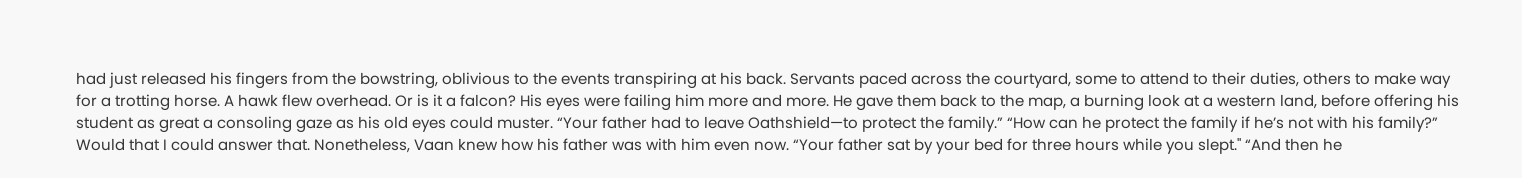had just released his fingers from the bowstring, oblivious to the events transpiring at his back. Servants paced across the courtyard, some to attend to their duties, others to make way for a trotting horse. A hawk flew overhead. Or is it a falcon? His eyes were failing him more and more. He gave them back to the map, a burning look at a western land, before offering his student as great a consoling gaze as his old eyes could muster. “Your father had to leave Oathshield—to protect the family.” “How can he protect the family if he’s not with his family?” Would that I could answer that. Nonetheless, Vaan knew how his father was with him even now. “Your father sat by your bed for three hours while you slept." “And then he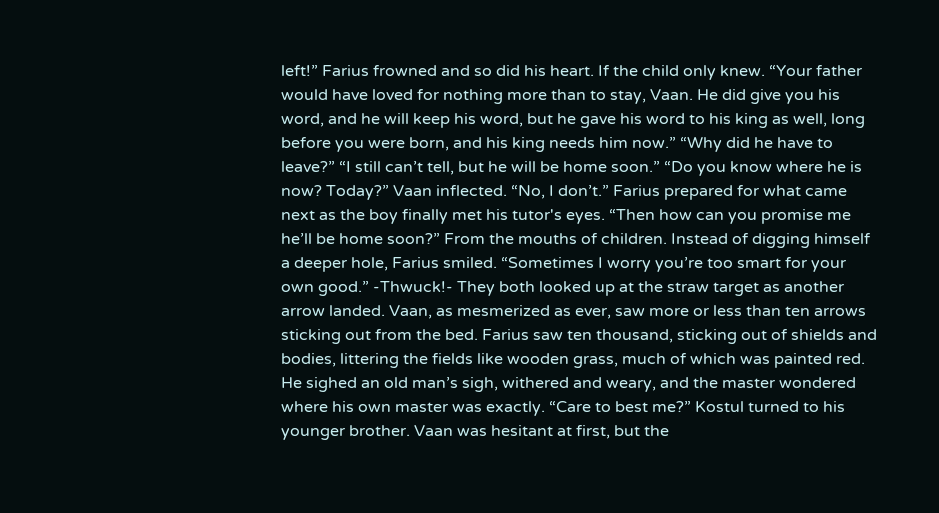left!” Farius frowned and so did his heart. If the child only knew. “Your father would have loved for nothing more than to stay, Vaan. He did give you his word, and he will keep his word, but he gave his word to his king as well, long before you were born, and his king needs him now.” “Why did he have to leave?” “I still can’t tell, but he will be home soon.” “Do you know where he is now? Today?” Vaan inflected. “No, I don’t.” Farius prepared for what came next as the boy finally met his tutor's eyes. “Then how can you promise me he’ll be home soon?” From the mouths of children. Instead of digging himself a deeper hole, Farius smiled. “Sometimes I worry you’re too smart for your own good.” -Thwuck!- They both looked up at the straw target as another arrow landed. Vaan, as mesmerized as ever, saw more or less than ten arrows sticking out from the bed. Farius saw ten thousand, sticking out of shields and bodies, littering the fields like wooden grass, much of which was painted red. He sighed an old man’s sigh, withered and weary, and the master wondered where his own master was exactly. “Care to best me?” Kostul turned to his younger brother. Vaan was hesitant at first, but the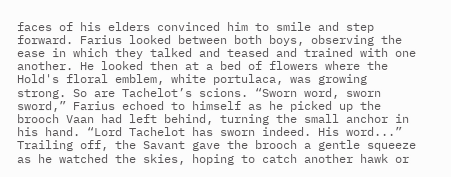faces of his elders convinced him to smile and step forward. Farius looked between both boys, observing the ease in which they talked and teased and trained with one another. He looked then at a bed of flowers where the Hold's floral emblem, white portulaca, was growing strong. So are Tachelot’s scions. “Sworn word, sworn sword,” Farius echoed to himself as he picked up the brooch Vaan had left behind, turning the small anchor in his hand. “Lord Tachelot has sworn indeed. His word...” Trailing off, the Savant gave the brooch a gentle squeeze as he watched the skies, hoping to catch another hawk or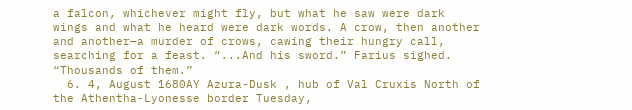a falcon, whichever might fly, but what he saw were dark wings and what he heard were dark words. A crow, then another and another—a murder of crows, cawing their hungry call, searching for a feast. “...And his sword.” Farius sighed. “Thousands of them.”
  6. 4, August 1680AY Azura-Dusk , hub of Val Cruxis North of the Athentha-Lyonesse border Tuesday,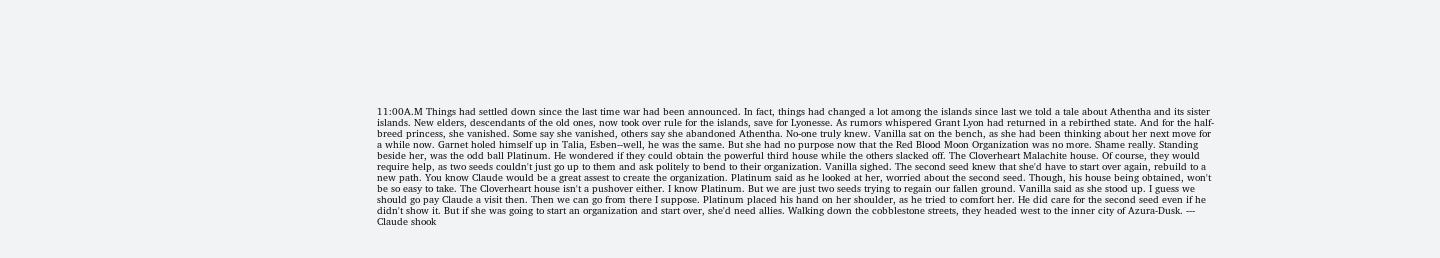11:00A.M Things had settled down since the last time war had been announced. In fact, things had changed a lot among the islands since last we told a tale about Athentha and its sister islands. New elders, descendants of the old ones, now took over rule for the islands, save for Lyonesse. As rumors whispered Grant Lyon had returned in a rebirthed state. And for the half-breed princess, she vanished. Some say she vanished, others say she abandoned Athentha. No-one truly knew. Vanilla sat on the bench, as she had been thinking about her next move for a while now. Garnet holed himself up in Talia, Esben--well, he was the same. But she had no purpose now that the Red Blood Moon Organization was no more. Shame really. Standing beside her, was the odd ball Platinum. He wondered if they could obtain the powerful third house while the others slacked off. The Cloverheart Malachite house. Of course, they would require help, as two seeds couldn't just go up to them and ask politely to bend to their organization. Vanilla sighed. The second seed knew that she'd have to start over again, rebuild to a new path. You know Claude would be a great assest to create the organization. Platinum said as he looked at her, worried about the second seed. Though, his house being obtained, won't be so easy to take. The Cloverheart house isn't a pushover either. I know Platinum. But we are just two seeds trying to regain our fallen ground. Vanilla said as she stood up. I guess we should go pay Claude a visit then. Then we can go from there I suppose. Platinum placed his hand on her shoulder, as he tried to comfort her. He did care for the second seed even if he didn't show it. But if she was going to start an organization and start over, she'd need allies. Walking down the cobblestone streets, they headed west to the inner city of Azura-Dusk. --- Claude shook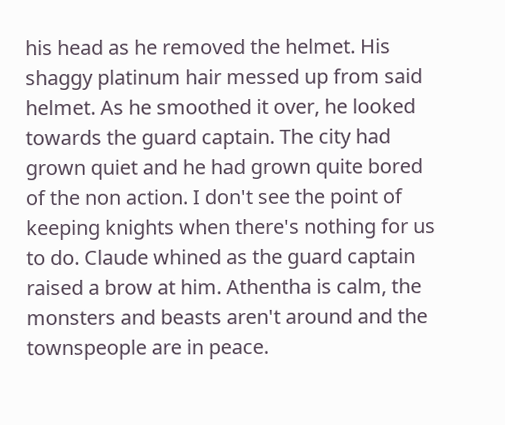his head as he removed the helmet. His shaggy platinum hair messed up from said helmet. As he smoothed it over, he looked towards the guard captain. The city had grown quiet and he had grown quite bored of the non action. I don't see the point of keeping knights when there's nothing for us to do. Claude whined as the guard captain raised a brow at him. Athentha is calm, the monsters and beasts aren't around and the townspeople are in peace.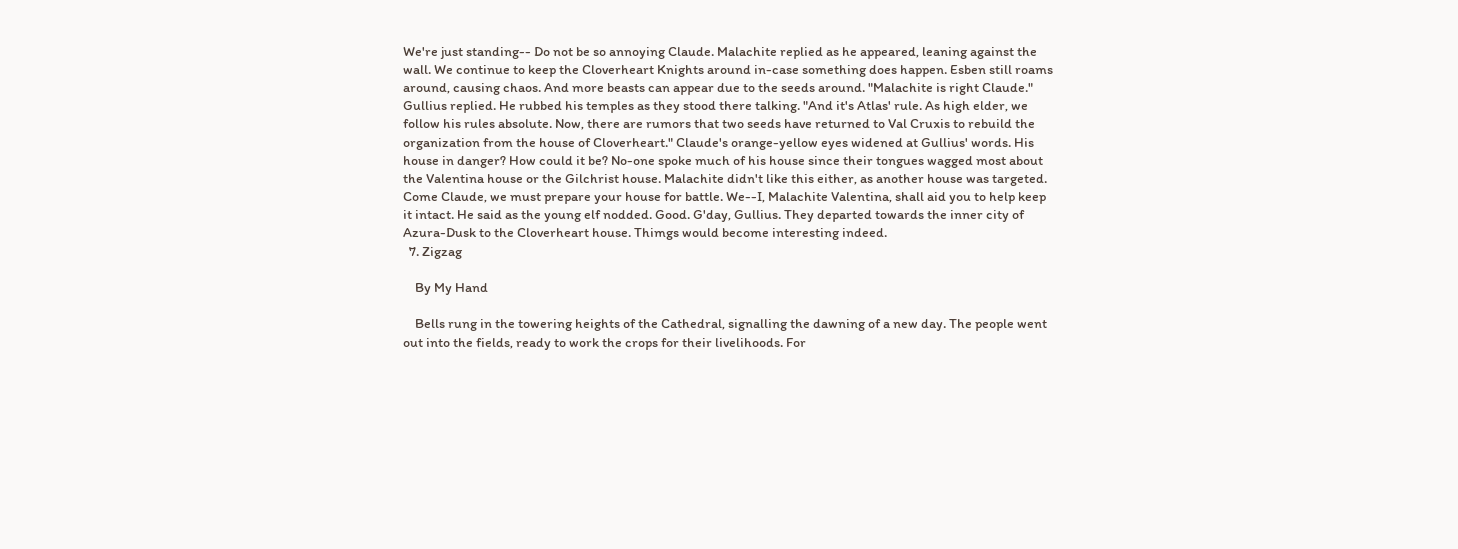We're just standing-- Do not be so annoying Claude. Malachite replied as he appeared, leaning against the wall. We continue to keep the Cloverheart Knights around in-case something does happen. Esben still roams around, causing chaos. And more beasts can appear due to the seeds around. "Malachite is right Claude." Gullius replied. He rubbed his temples as they stood there talking. "And it's Atlas' rule. As high elder, we follow his rules absolute. Now, there are rumors that two seeds have returned to Val Cruxis to rebuild the organization from the house of Cloverheart." Claude's orange-yellow eyes widened at Gullius' words. His house in danger? How could it be? No-one spoke much of his house since their tongues wagged most about the Valentina house or the Gilchrist house. Malachite didn't like this either, as another house was targeted. Come Claude, we must prepare your house for battle. We--I, Malachite Valentina, shall aid you to help keep it intact. He said as the young elf nodded. Good. G'day, Gullius. They departed towards the inner city of Azura-Dusk to the Cloverheart house. Thimgs would become interesting indeed.
  7. Zigzag

    By My Hand

    Bells rung in the towering heights of the Cathedral, signalling the dawning of a new day. The people went out into the fields, ready to work the crops for their livelihoods. For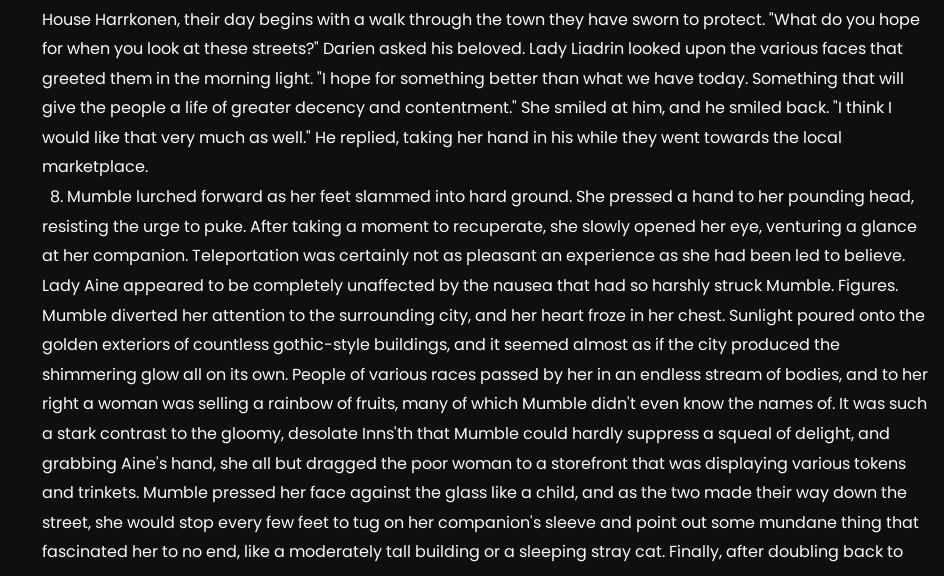House Harrkonen, their day begins with a walk through the town they have sworn to protect. "What do you hope for when you look at these streets?" Darien asked his beloved. Lady Liadrin looked upon the various faces that greeted them in the morning light. "I hope for something better than what we have today. Something that will give the people a life of greater decency and contentment." She smiled at him, and he smiled back. "I think I would like that very much as well." He replied, taking her hand in his while they went towards the local marketplace.
  8. Mumble lurched forward as her feet slammed into hard ground. She pressed a hand to her pounding head, resisting the urge to puke. After taking a moment to recuperate, she slowly opened her eye, venturing a glance at her companion. Teleportation was certainly not as pleasant an experience as she had been led to believe. Lady Aine appeared to be completely unaffected by the nausea that had so harshly struck Mumble. Figures. Mumble diverted her attention to the surrounding city, and her heart froze in her chest. Sunlight poured onto the golden exteriors of countless gothic-style buildings, and it seemed almost as if the city produced the shimmering glow all on its own. People of various races passed by her in an endless stream of bodies, and to her right a woman was selling a rainbow of fruits, many of which Mumble didn't even know the names of. It was such a stark contrast to the gloomy, desolate Inns'th that Mumble could hardly suppress a squeal of delight, and grabbing Aine's hand, she all but dragged the poor woman to a storefront that was displaying various tokens and trinkets. Mumble pressed her face against the glass like a child, and as the two made their way down the street, she would stop every few feet to tug on her companion's sleeve and point out some mundane thing that fascinated her to no end, like a moderately tall building or a sleeping stray cat. Finally, after doubling back to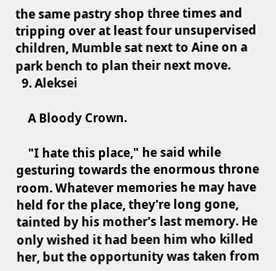the same pastry shop three times and tripping over at least four unsupervised children, Mumble sat next to Aine on a park bench to plan their next move.
  9. Aleksei

    A Bloody Crown.

    "I hate this place," he said while gesturing towards the enormous throne room. Whatever memories he may have held for the place, they're long gone, tainted by his mother's last memory. He only wished it had been him who killed her, but the opportunity was taken from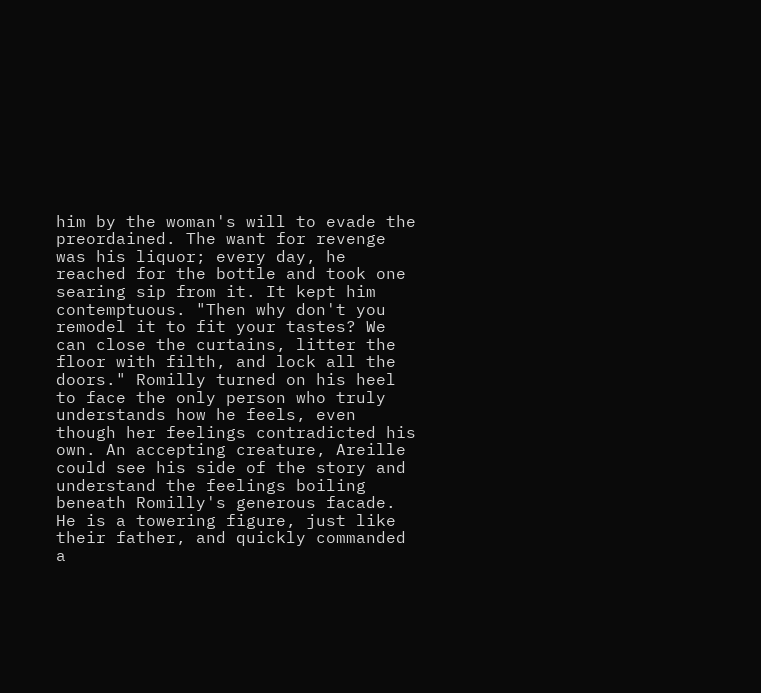him by the woman's will to evade the preordained. The want for revenge was his liquor; every day, he reached for the bottle and took one searing sip from it. It kept him contemptuous. "Then why don't you remodel it to fit your tastes? We can close the curtains, litter the floor with filth, and lock all the doors." Romilly turned on his heel to face the only person who truly understands how he feels, even though her feelings contradicted his own. An accepting creature, Areille could see his side of the story and understand the feelings boiling beneath Romilly's generous facade. He is a towering figure, just like their father, and quickly commanded a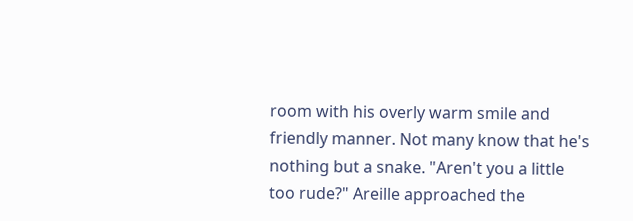room with his overly warm smile and friendly manner. Not many know that he's nothing but a snake. "Aren't you a little too rude?" Areille approached the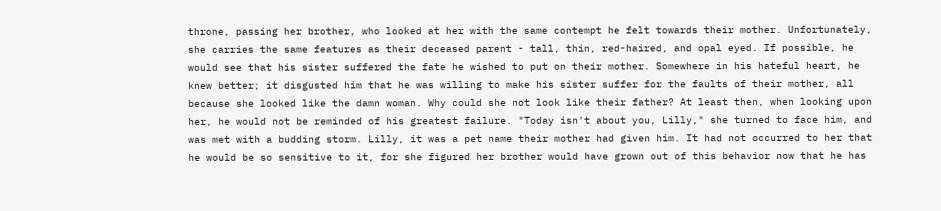throne, passing her brother, who looked at her with the same contempt he felt towards their mother. Unfortunately, she carries the same features as their deceased parent - tall, thin, red-haired, and opal eyed. If possible, he would see that his sister suffered the fate he wished to put on their mother. Somewhere in his hateful heart, he knew better; it disgusted him that he was willing to make his sister suffer for the faults of their mother, all because she looked like the damn woman. Why could she not look like their father? At least then, when looking upon her, he would not be reminded of his greatest failure. "Today isn't about you, Lilly," she turned to face him, and was met with a budding storm. Lilly, it was a pet name their mother had given him. It had not occurred to her that he would be so sensitive to it, for she figured her brother would have grown out of this behavior now that he has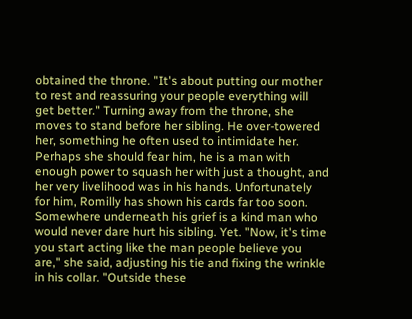obtained the throne. "It's about putting our mother to rest and reassuring your people everything will get better." Turning away from the throne, she moves to stand before her sibling. He over-towered her, something he often used to intimidate her. Perhaps she should fear him, he is a man with enough power to squash her with just a thought, and her very livelihood was in his hands. Unfortunately for him, Romilly has shown his cards far too soon. Somewhere underneath his grief is a kind man who would never dare hurt his sibling. Yet. "Now, it's time you start acting like the man people believe you are," she said, adjusting his tie and fixing the wrinkle in his collar. "Outside these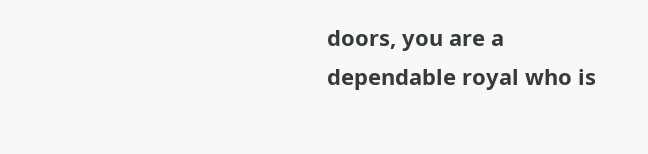doors, you are a dependable royal who is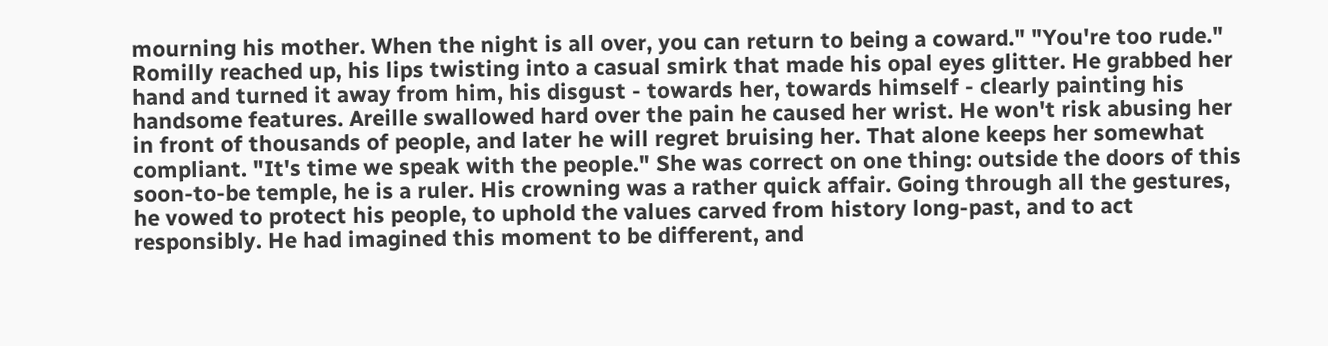mourning his mother. When the night is all over, you can return to being a coward." "You're too rude." Romilly reached up, his lips twisting into a casual smirk that made his opal eyes glitter. He grabbed her hand and turned it away from him, his disgust - towards her, towards himself - clearly painting his handsome features. Areille swallowed hard over the pain he caused her wrist. He won't risk abusing her in front of thousands of people, and later he will regret bruising her. That alone keeps her somewhat compliant. "It's time we speak with the people." She was correct on one thing: outside the doors of this soon-to-be temple, he is a ruler. His crowning was a rather quick affair. Going through all the gestures, he vowed to protect his people, to uphold the values carved from history long-past, and to act responsibly. He had imagined this moment to be different, and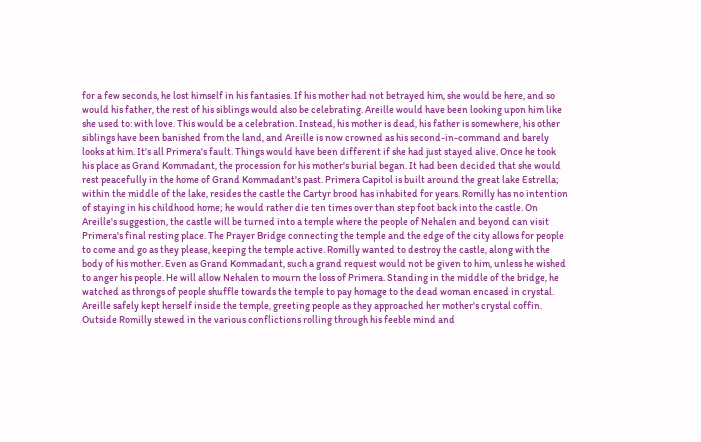for a few seconds, he lost himself in his fantasies. If his mother had not betrayed him, she would be here, and so would his father, the rest of his siblings would also be celebrating. Areille would have been looking upon him like she used to: with love. This would be a celebration. Instead, his mother is dead, his father is somewhere, his other siblings have been banished from the land, and Areille is now crowned as his second-in-command and barely looks at him. It's all Primera's fault. Things would have been different if she had just stayed alive. Once he took his place as Grand Kommadant, the procession for his mother's burial began. It had been decided that she would rest peacefully in the home of Grand Kommadant's past. Primera Capitol is built around the great lake Estrella; within the middle of the lake, resides the castle the Cartyr brood has inhabited for years. Romilly has no intention of staying in his childhood home; he would rather die ten times over than step foot back into the castle. On Areille's suggestion, the castle will be turned into a temple where the people of Nehalen and beyond can visit Primera's final resting place. The Prayer Bridge connecting the temple and the edge of the city allows for people to come and go as they please, keeping the temple active. Romilly wanted to destroy the castle, along with the body of his mother. Even as Grand Kommadant, such a grand request would not be given to him, unless he wished to anger his people. He will allow Nehalen to mourn the loss of Primera. Standing in the middle of the bridge, he watched as throngs of people shuffle towards the temple to pay homage to the dead woman encased in crystal. Areille safely kept herself inside the temple, greeting people as they approached her mother's crystal coffin. Outside Romilly stewed in the various conflictions rolling through his feeble mind and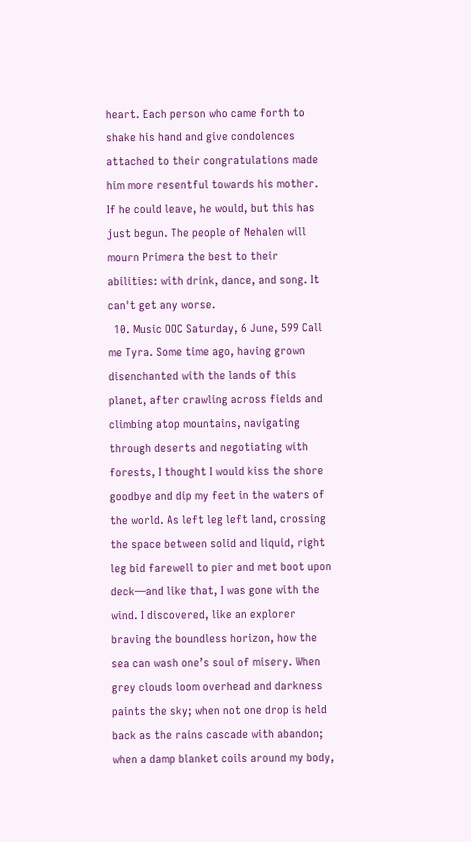heart. Each person who came forth to shake his hand and give condolences attached to their congratulations made him more resentful towards his mother. If he could leave, he would, but this has just begun. The people of Nehalen will mourn Primera the best to their abilities: with drink, dance, and song. It can't get any worse.
  10. Music OOC Saturday, 6 June, 599 Call me Tyra. Some time ago, having grown disenchanted with the lands of this planet, after crawling across fields and climbing atop mountains, navigating through deserts and negotiating with forests, I thought I would kiss the shore goodbye and dip my feet in the waters of the world. As left leg left land, crossing the space between solid and liquid, right leg bid farewell to pier and met boot upon deck—and like that, I was gone with the wind. I discovered, like an explorer braving the boundless horizon, how the sea can wash one’s soul of misery. When grey clouds loom overhead and darkness paints the sky; when not one drop is held back as the rains cascade with abandon; when a damp blanket coils around my body,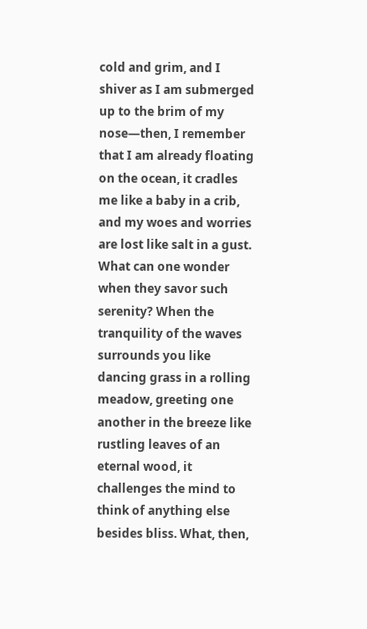cold and grim, and I shiver as I am submerged up to the brim of my nose—then, I remember that I am already floating on the ocean, it cradles me like a baby in a crib, and my woes and worries are lost like salt in a gust. What can one wonder when they savor such serenity? When the tranquility of the waves surrounds you like dancing grass in a rolling meadow, greeting one another in the breeze like rustling leaves of an eternal wood, it challenges the mind to think of anything else besides bliss. What, then,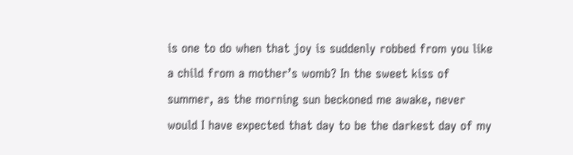is one to do when that joy is suddenly robbed from you like a child from a mother’s womb? In the sweet kiss of summer, as the morning sun beckoned me awake, never would I have expected that day to be the darkest day of my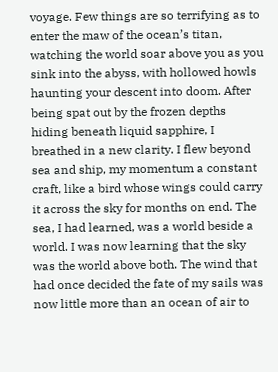voyage. Few things are so terrifying as to enter the maw of the ocean’s titan, watching the world soar above you as you sink into the abyss, with hollowed howls haunting your descent into doom. After being spat out by the frozen depths hiding beneath liquid sapphire, I breathed in a new clarity. I flew beyond sea and ship, my momentum a constant craft, like a bird whose wings could carry it across the sky for months on end. The sea, I had learned, was a world beside a world. I was now learning that the sky was the world above both. The wind that had once decided the fate of my sails was now little more than an ocean of air to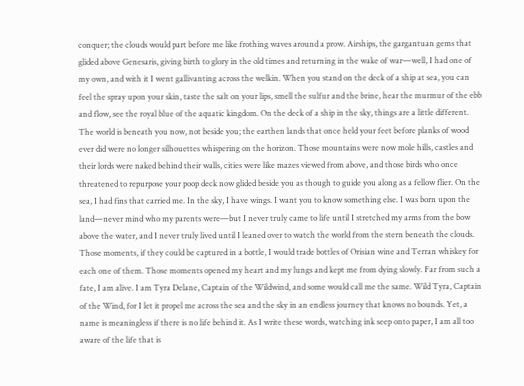conquer; the clouds would part before me like frothing waves around a prow. Airships, the gargantuan gems that glided above Genesaris, giving birth to glory in the old times and returning in the wake of war—well, I had one of my own, and with it I went gallivanting across the welkin. When you stand on the deck of a ship at sea, you can feel the spray upon your skin, taste the salt on your lips, smell the sulfur and the brine, hear the murmur of the ebb and flow, see the royal blue of the aquatic kingdom. On the deck of a ship in the sky, things are a little different. The world is beneath you now, not beside you; the earthen lands that once held your feet before planks of wood ever did were no longer silhouettes whispering on the horizon. Those mountains were now mole hills, castles and their lords were naked behind their walls, cities were like mazes viewed from above, and those birds who once threatened to repurpose your poop deck now glided beside you as though to guide you along as a fellow flier. On the sea, I had fins that carried me. In the sky, I have wings. I want you to know something else. I was born upon the land—never mind who my parents were—but I never truly came to life until I stretched my arms from the bow above the water, and I never truly lived until I leaned over to watch the world from the stern beneath the clouds. Those moments, if they could be captured in a bottle, I would trade bottles of Orisian wine and Terran whiskey for each one of them. Those moments opened my heart and my lungs and kept me from dying slowly. Far from such a fate, I am alive. I am Tyra Delane, Captain of the Wildwind, and some would call me the same. Wild Tyra, Captain of the Wind, for I let it propel me across the sea and the sky in an endless journey that knows no bounds. Yet, a name is meaningless if there is no life behind it. As I write these words, watching ink seep onto paper, I am all too aware of the life that is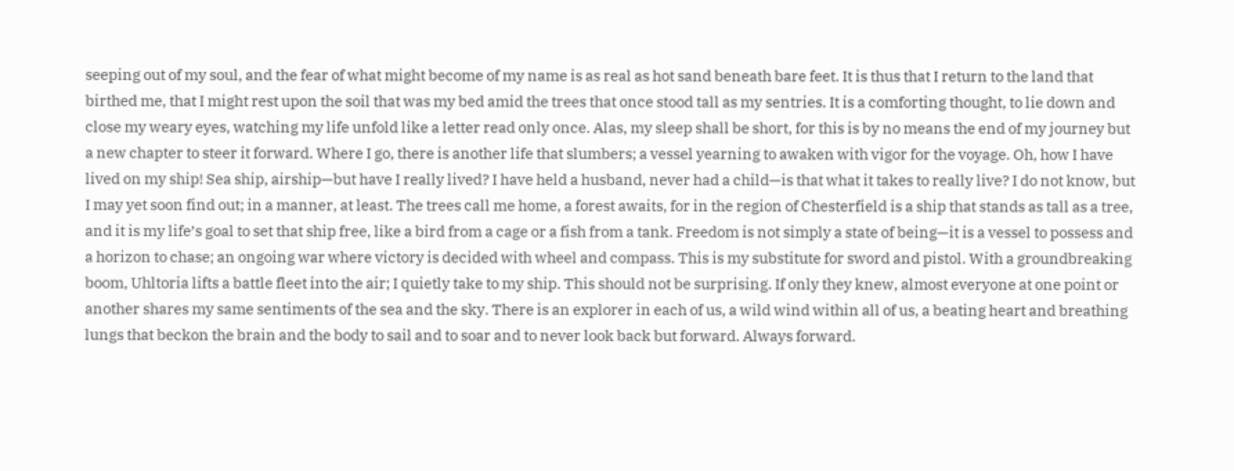seeping out of my soul, and the fear of what might become of my name is as real as hot sand beneath bare feet. It is thus that I return to the land that birthed me, that I might rest upon the soil that was my bed amid the trees that once stood tall as my sentries. It is a comforting thought, to lie down and close my weary eyes, watching my life unfold like a letter read only once. Alas, my sleep shall be short, for this is by no means the end of my journey but a new chapter to steer it forward. Where I go, there is another life that slumbers; a vessel yearning to awaken with vigor for the voyage. Oh, how I have lived on my ship! Sea ship, airship—but have I really lived? I have held a husband, never had a child—is that what it takes to really live? I do not know, but I may yet soon find out; in a manner, at least. The trees call me home, a forest awaits, for in the region of Chesterfield is a ship that stands as tall as a tree, and it is my life’s goal to set that ship free, like a bird from a cage or a fish from a tank. Freedom is not simply a state of being—it is a vessel to possess and a horizon to chase; an ongoing war where victory is decided with wheel and compass. This is my substitute for sword and pistol. With a groundbreaking boom, Uhltoria lifts a battle fleet into the air; I quietly take to my ship. This should not be surprising. If only they knew, almost everyone at one point or another shares my same sentiments of the sea and the sky. There is an explorer in each of us, a wild wind within all of us, a beating heart and breathing lungs that beckon the brain and the body to sail and to soar and to never look back but forward. Always forward.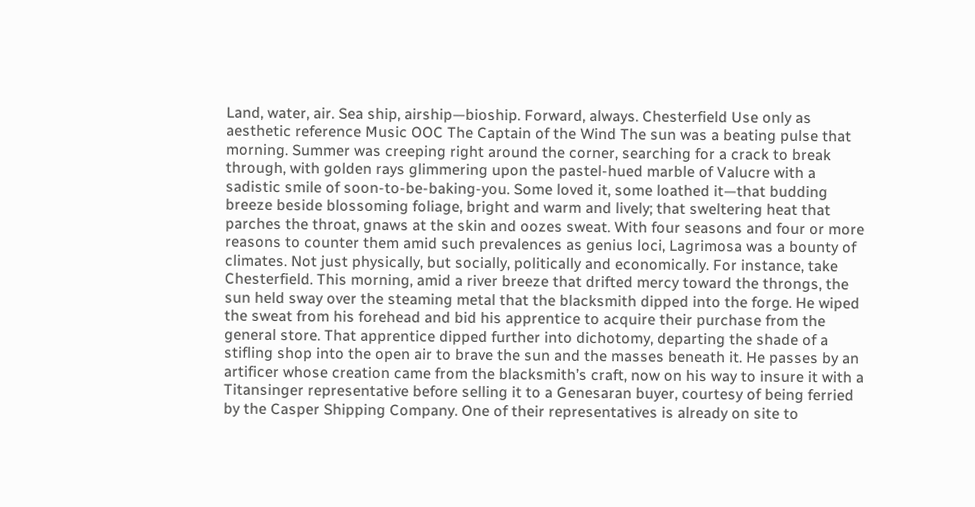Land, water, air. Sea ship, airship—bioship. Forward, always. Chesterfield Use only as aesthetic reference Music OOC The Captain of the Wind The sun was a beating pulse that morning. Summer was creeping right around the corner, searching for a crack to break through, with golden rays glimmering upon the pastel-hued marble of Valucre with a sadistic smile of soon-to-be-baking-you. Some loved it, some loathed it—that budding breeze beside blossoming foliage, bright and warm and lively; that sweltering heat that parches the throat, gnaws at the skin and oozes sweat. With four seasons and four or more reasons to counter them amid such prevalences as genius loci, Lagrimosa was a bounty of climates. Not just physically, but socially, politically and economically. For instance, take Chesterfield. This morning, amid a river breeze that drifted mercy toward the throngs, the sun held sway over the steaming metal that the blacksmith dipped into the forge. He wiped the sweat from his forehead and bid his apprentice to acquire their purchase from the general store. That apprentice dipped further into dichotomy, departing the shade of a stifling shop into the open air to brave the sun and the masses beneath it. He passes by an artificer whose creation came from the blacksmith’s craft, now on his way to insure it with a Titansinger representative before selling it to a Genesaran buyer, courtesy of being ferried by the Casper Shipping Company. One of their representatives is already on site to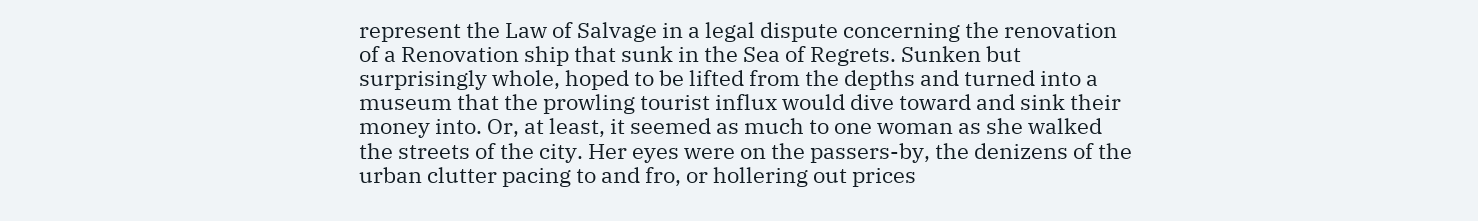represent the Law of Salvage in a legal dispute concerning the renovation of a Renovation ship that sunk in the Sea of Regrets. Sunken but surprisingly whole, hoped to be lifted from the depths and turned into a museum that the prowling tourist influx would dive toward and sink their money into. Or, at least, it seemed as much to one woman as she walked the streets of the city. Her eyes were on the passers-by, the denizens of the urban clutter pacing to and fro, or hollering out prices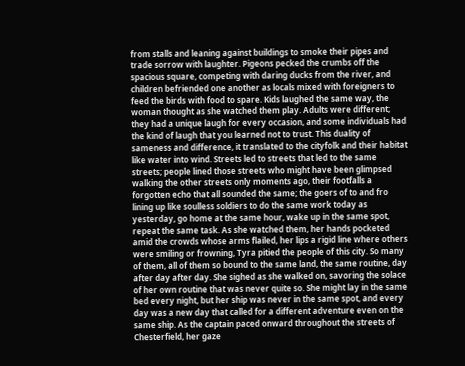from stalls and leaning against buildings to smoke their pipes and trade sorrow with laughter. Pigeons pecked the crumbs off the spacious square, competing with daring ducks from the river, and children befriended one another as locals mixed with foreigners to feed the birds with food to spare. Kids laughed the same way, the woman thought as she watched them play. Adults were different; they had a unique laugh for every occasion, and some individuals had the kind of laugh that you learned not to trust. This duality of sameness and difference, it translated to the cityfolk and their habitat like water into wind. Streets led to streets that led to the same streets; people lined those streets who might have been glimpsed walking the other streets only moments ago, their footfalls a forgotten echo that all sounded the same; the goers of to and fro lining up like soulless soldiers to do the same work today as yesterday, go home at the same hour, wake up in the same spot, repeat the same task. As she watched them, her hands pocketed amid the crowds whose arms flailed, her lips a rigid line where others were smiling or frowning, Tyra pitied the people of this city. So many of them, all of them so bound to the same land, the same routine, day after day after day. She sighed as she walked on, savoring the solace of her own routine that was never quite so. She might lay in the same bed every night, but her ship was never in the same spot, and every day was a new day that called for a different adventure even on the same ship. As the captain paced onward throughout the streets of Chesterfield, her gaze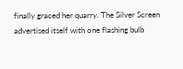finally graced her quarry. The Silver Screen advertised itself with one flashing bulb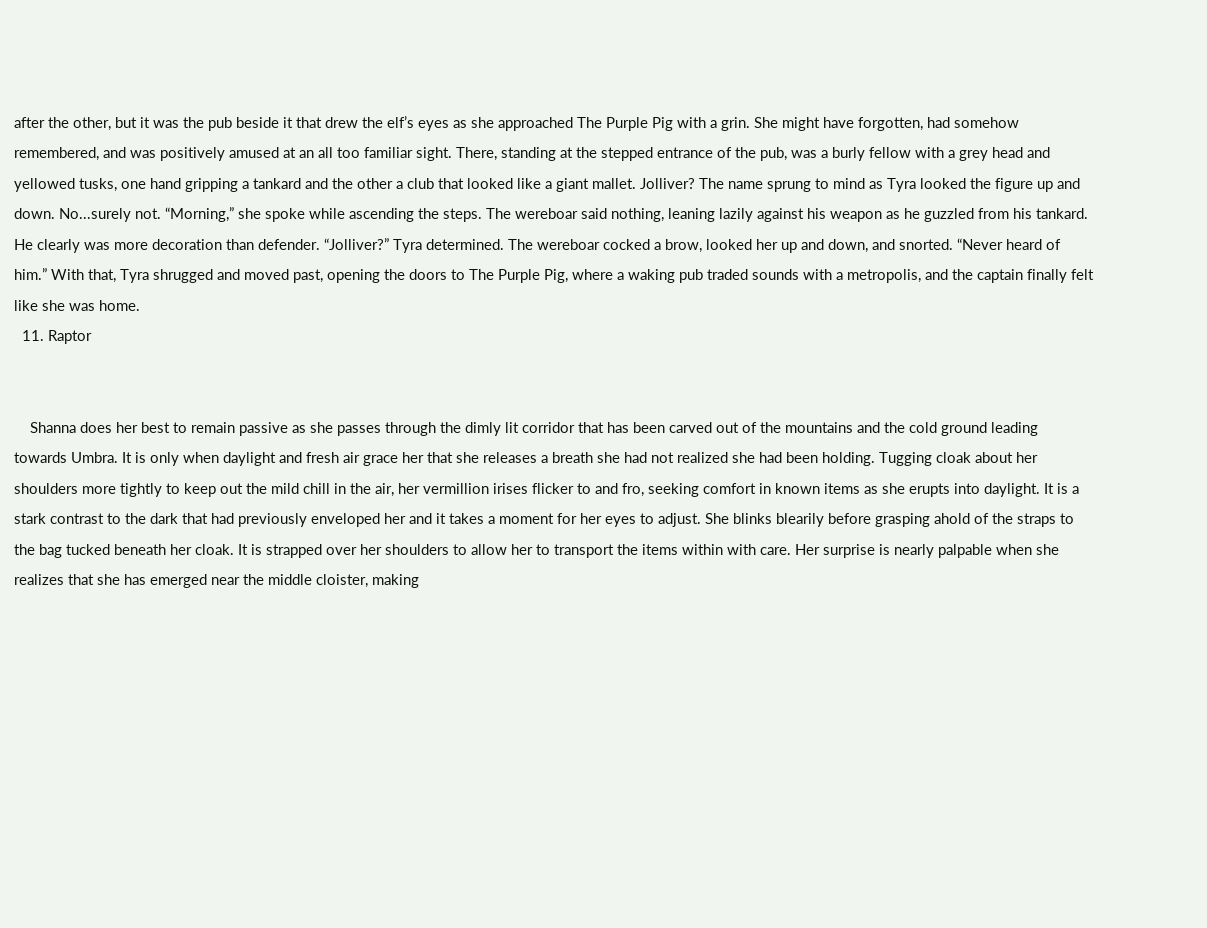after the other, but it was the pub beside it that drew the elf’s eyes as she approached The Purple Pig with a grin. She might have forgotten, had somehow remembered, and was positively amused at an all too familiar sight. There, standing at the stepped entrance of the pub, was a burly fellow with a grey head and yellowed tusks, one hand gripping a tankard and the other a club that looked like a giant mallet. Jolliver? The name sprung to mind as Tyra looked the figure up and down. No...surely not. “Morning,” she spoke while ascending the steps. The wereboar said nothing, leaning lazily against his weapon as he guzzled from his tankard. He clearly was more decoration than defender. “Jolliver?” Tyra determined. The wereboar cocked a brow, looked her up and down, and snorted. “Never heard of him.” With that, Tyra shrugged and moved past, opening the doors to The Purple Pig, where a waking pub traded sounds with a metropolis, and the captain finally felt like she was home.
  11. Raptor


    Shanna does her best to remain passive as she passes through the dimly lit corridor that has been carved out of the mountains and the cold ground leading towards Umbra. It is only when daylight and fresh air grace her that she releases a breath she had not realized she had been holding. Tugging cloak about her shoulders more tightly to keep out the mild chill in the air, her vermillion irises flicker to and fro, seeking comfort in known items as she erupts into daylight. It is a stark contrast to the dark that had previously enveloped her and it takes a moment for her eyes to adjust. She blinks blearily before grasping ahold of the straps to the bag tucked beneath her cloak. It is strapped over her shoulders to allow her to transport the items within with care. Her surprise is nearly palpable when she realizes that she has emerged near the middle cloister, making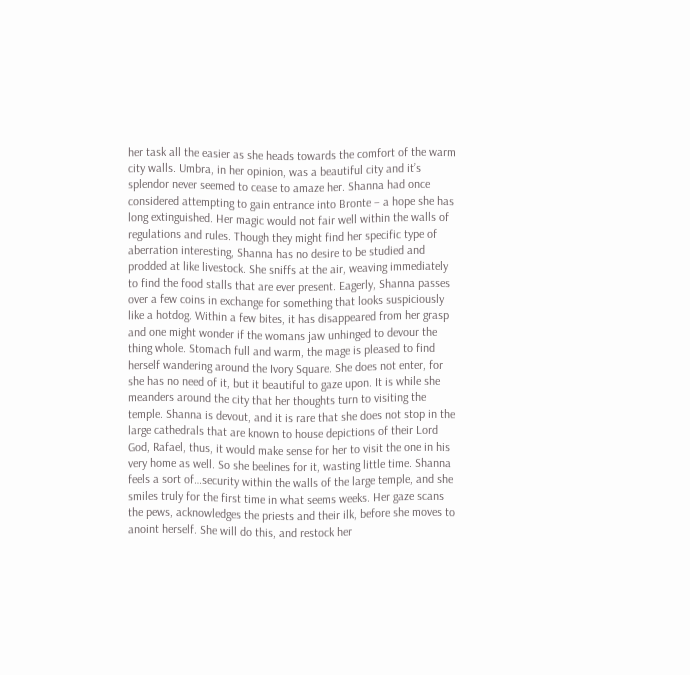her task all the easier as she heads towards the comfort of the warm city walls. Umbra, in her opinion, was a beautiful city and it’s splendor never seemed to cease to amaze her. Shanna had once considered attempting to gain entrance into Bronte – a hope she has long extinguished. Her magic would not fair well within the walls of regulations and rules. Though they might find her specific type of aberration interesting, Shanna has no desire to be studied and prodded at like livestock. She sniffs at the air, weaving immediately to find the food stalls that are ever present. Eagerly, Shanna passes over a few coins in exchange for something that looks suspiciously like a hotdog. Within a few bites, it has disappeared from her grasp and one might wonder if the womans jaw unhinged to devour the thing whole. Stomach full and warm, the mage is pleased to find herself wandering around the Ivory Square. She does not enter, for she has no need of it, but it beautiful to gaze upon. It is while she meanders around the city that her thoughts turn to visiting the temple. Shanna is devout, and it is rare that she does not stop in the large cathedrals that are known to house depictions of their Lord God, Rafael, thus, it would make sense for her to visit the one in his very home as well. So she beelines for it, wasting little time. Shanna feels a sort of…security within the walls of the large temple, and she smiles truly for the first time in what seems weeks. Her gaze scans the pews, acknowledges the priests and their ilk, before she moves to anoint herself. She will do this, and restock her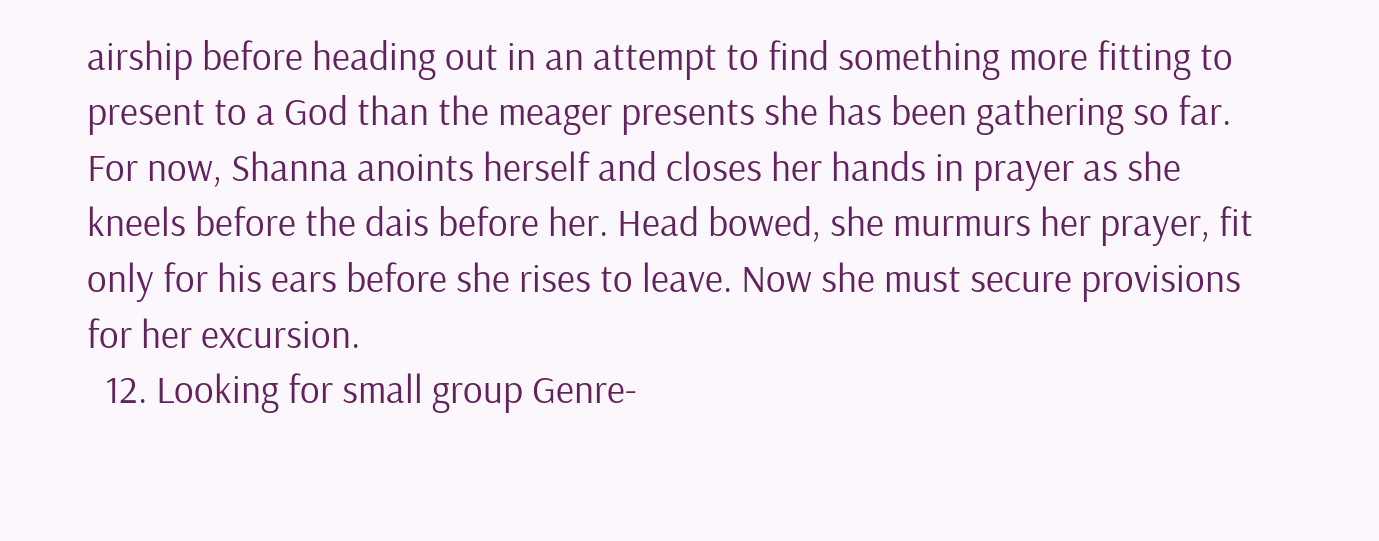airship before heading out in an attempt to find something more fitting to present to a God than the meager presents she has been gathering so far. For now, Shanna anoints herself and closes her hands in prayer as she kneels before the dais before her. Head bowed, she murmurs her prayer, fit only for his ears before she rises to leave. Now she must secure provisions for her excursion.
  12. Looking for small group Genre-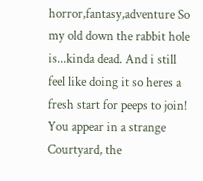horror,fantasy,adventure So my old down the rabbit hole is...kinda dead. And i still feel like doing it so heres a fresh start for peeps to join! You appear in a strange Courtyard, the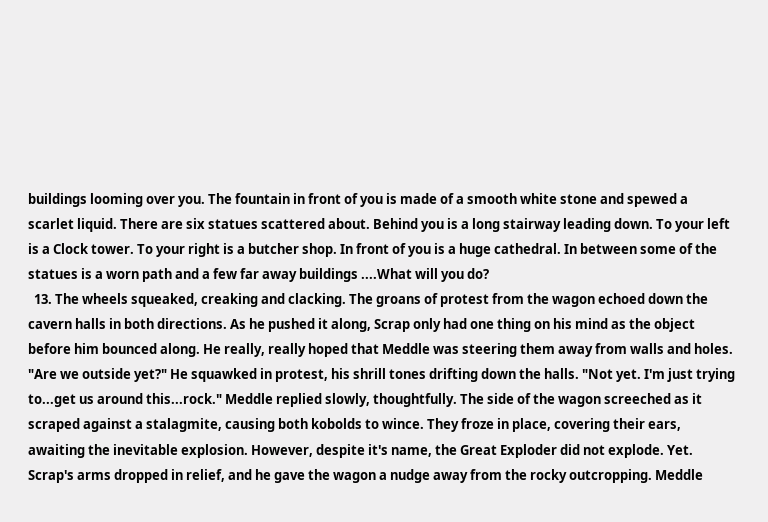buildings looming over you. The fountain in front of you is made of a smooth white stone and spewed a scarlet liquid. There are six statues scattered about. Behind you is a long stairway leading down. To your left is a Clock tower. To your right is a butcher shop. In front of you is a huge cathedral. In between some of the statues is a worn path and a few far away buildings ....What will you do?
  13. The wheels squeaked, creaking and clacking. The groans of protest from the wagon echoed down the cavern halls in both directions. As he pushed it along, Scrap only had one thing on his mind as the object before him bounced along. He really, really hoped that Meddle was steering them away from walls and holes. "Are we outside yet?" He squawked in protest, his shrill tones drifting down the halls. "Not yet. I'm just trying to...get us around this...rock." Meddle replied slowly, thoughtfully. The side of the wagon screeched as it scraped against a stalagmite, causing both kobolds to wince. They froze in place, covering their ears, awaiting the inevitable explosion. However, despite it's name, the Great Exploder did not explode. Yet. Scrap's arms dropped in relief, and he gave the wagon a nudge away from the rocky outcropping. Meddle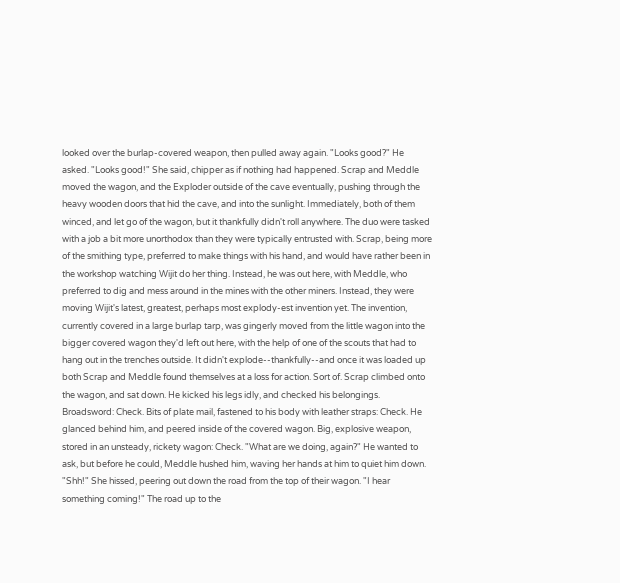looked over the burlap-covered weapon, then pulled away again. "Looks good?" He asked. "Looks good!" She said, chipper as if nothing had happened. Scrap and Meddle moved the wagon, and the Exploder outside of the cave eventually, pushing through the heavy wooden doors that hid the cave, and into the sunlight. Immediately, both of them winced, and let go of the wagon, but it thankfully didn't roll anywhere. The duo were tasked with a job a bit more unorthodox than they were typically entrusted with. Scrap, being more of the smithing type, preferred to make things with his hand, and would have rather been in the workshop watching Wijit do her thing. Instead, he was out here, with Meddle, who preferred to dig and mess around in the mines with the other miners. Instead, they were moving Wijit's latest, greatest, perhaps most explody-est invention yet. The invention, currently covered in a large burlap tarp, was gingerly moved from the little wagon into the bigger covered wagon they'd left out here, with the help of one of the scouts that had to hang out in the trenches outside. It didn't explode--thankfully--and once it was loaded up both Scrap and Meddle found themselves at a loss for action. Sort of. Scrap climbed onto the wagon, and sat down. He kicked his legs idly, and checked his belongings. Broadsword: Check. Bits of plate mail, fastened to his body with leather straps: Check. He glanced behind him, and peered inside of the covered wagon. Big, explosive weapon, stored in an unsteady, rickety wagon: Check. "What are we doing, again?" He wanted to ask, but before he could, Meddle hushed him, waving her hands at him to quiet him down. "Shh!" She hissed, peering out down the road from the top of their wagon. "I hear something coming!" The road up to the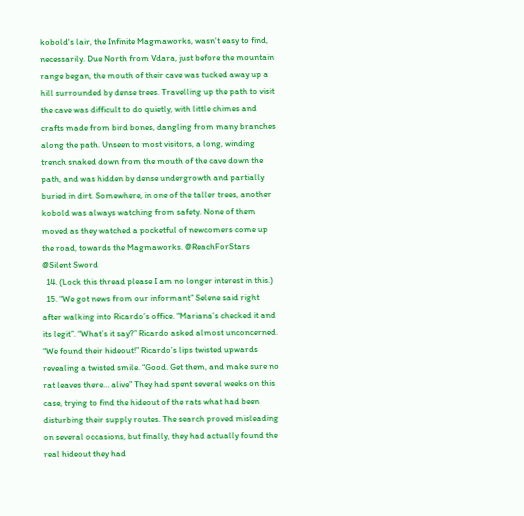kobold's lair, the Infinite Magmaworks, wasn't easy to find, necessarily. Due North from Vdara, just before the mountain range began, the mouth of their cave was tucked away up a hill surrounded by dense trees. Travelling up the path to visit the cave was difficult to do quietly, with little chimes and crafts made from bird bones, dangling from many branches along the path. Unseen to most visitors, a long, winding trench snaked down from the mouth of the cave down the path, and was hidden by dense undergrowth and partially buried in dirt. Somewhere, in one of the taller trees, another kobold was always watching from safety. None of them moved as they watched a pocketful of newcomers come up the road, towards the Magmaworks. @ReachForStars @Silent Sword
  14. (Lock this thread please I am no longer interest in this.)
  15. “We got news from our informant” Selene said right after walking into Ricardo’s office. “Mariana’s checked it and its legit”. “What’s it say?” Ricardo asked almost unconcerned. “We found their hideout!” Ricardo’s lips twisted upwards revealing a twisted smile. “Good. Get them, and make sure no rat leaves there… alive” They had spent several weeks on this case, trying to find the hideout of the rats what had been disturbing their supply routes. The search proved misleading on several occasions, but finally, they had actually found the real hideout they had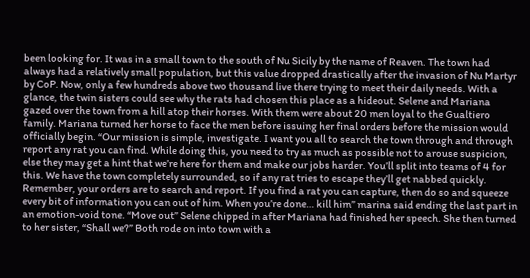been looking for. It was in a small town to the south of Nu Sicily by the name of Reaven. The town had always had a relatively small population, but this value dropped drastically after the invasion of Nu Martyr by CoP. Now, only a few hundreds above two thousand live there trying to meet their daily needs. With a glance, the twin sisters could see why the rats had chosen this place as a hideout. Selene and Mariana gazed over the town from a hill atop their horses. With them were about 20 men loyal to the Gualtiero family. Mariana turned her horse to face the men before issuing her final orders before the mission would officially begin. “Our mission is simple, investigate. I want you all to search the town through and through report any rat you can find. While doing this, you need to try as much as possible not to arouse suspicion, else they may get a hint that we’re here for them and make our jobs harder. You’ll split into teams of 4 for this. We have the town completely surrounded, so if any rat tries to escape they’ll get nabbed quickly. Remember, your orders are to search and report. If you find a rat you can capture, then do so and squeeze every bit of information you can out of him. When you’re done… kill him” marina said ending the last part in an emotion-void tone. “Move out” Selene chipped in after Mariana had finished her speech. She then turned to her sister, “Shall we?” Both rode on into town with a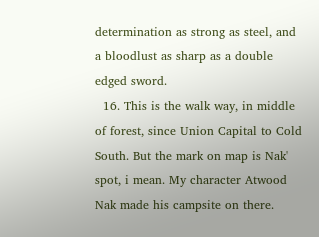determination as strong as steel, and a bloodlust as sharp as a double edged sword.
  16. This is the walk way, in middle of forest, since Union Capital to Cold South. But the mark on map is Nak' spot, i mean. My character Atwood Nak made his campsite on there.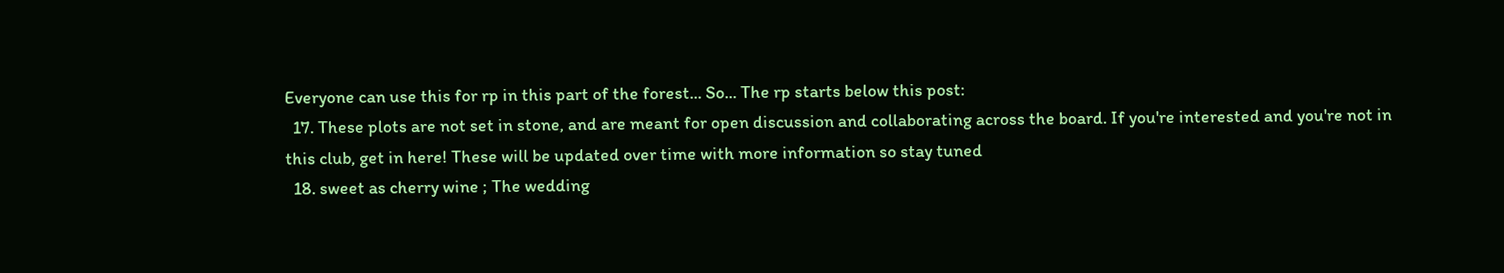Everyone can use this for rp in this part of the forest... So... The rp starts below this post:
  17. These plots are not set in stone, and are meant for open discussion and collaborating across the board. If you're interested and you're not in this club, get in here! These will be updated over time with more information so stay tuned
  18. sweet as cherry wine ; The wedding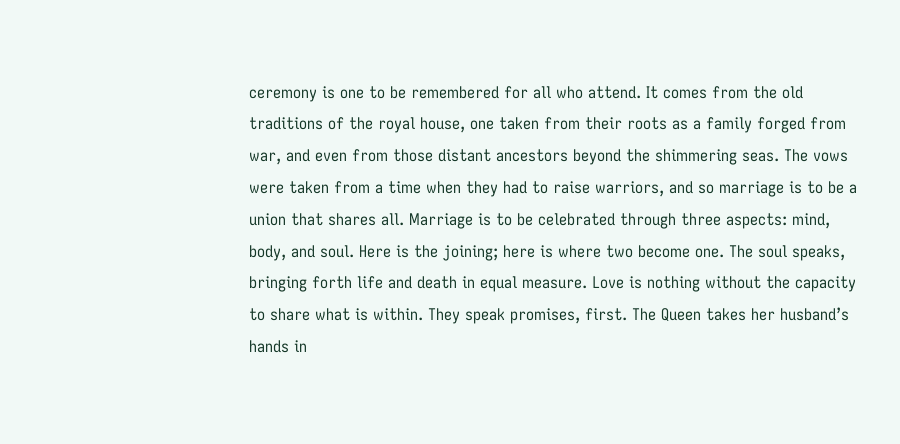ceremony is one to be remembered for all who attend. It comes from the old traditions of the royal house, one taken from their roots as a family forged from war, and even from those distant ancestors beyond the shimmering seas. The vows were taken from a time when they had to raise warriors, and so marriage is to be a union that shares all. Marriage is to be celebrated through three aspects: mind, body, and soul. Here is the joining; here is where two become one. The soul speaks, bringing forth life and death in equal measure. Love is nothing without the capacity to share what is within. They speak promises, first. The Queen takes her husband’s hands in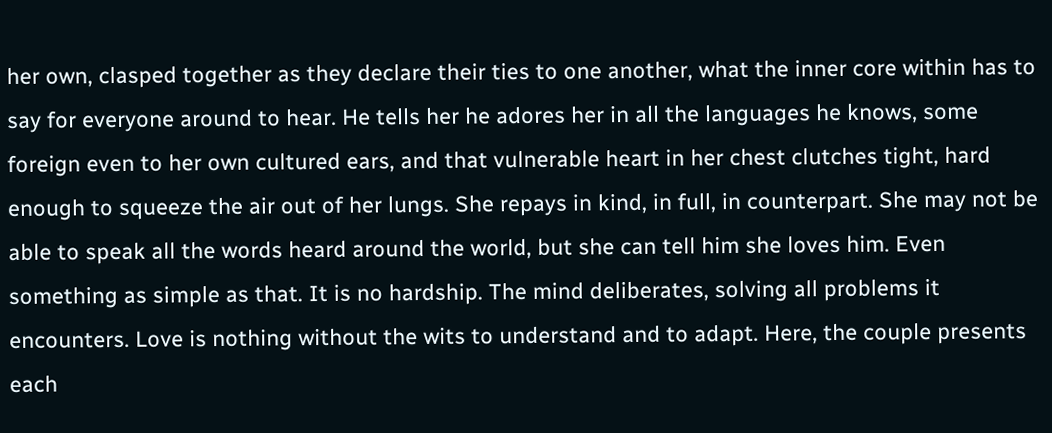her own, clasped together as they declare their ties to one another, what the inner core within has to say for everyone around to hear. He tells her he adores her in all the languages he knows, some foreign even to her own cultured ears, and that vulnerable heart in her chest clutches tight, hard enough to squeeze the air out of her lungs. She repays in kind, in full, in counterpart. She may not be able to speak all the words heard around the world, but she can tell him she loves him. Even something as simple as that. It is no hardship. The mind deliberates, solving all problems it encounters. Love is nothing without the wits to understand and to adapt. Here, the couple presents each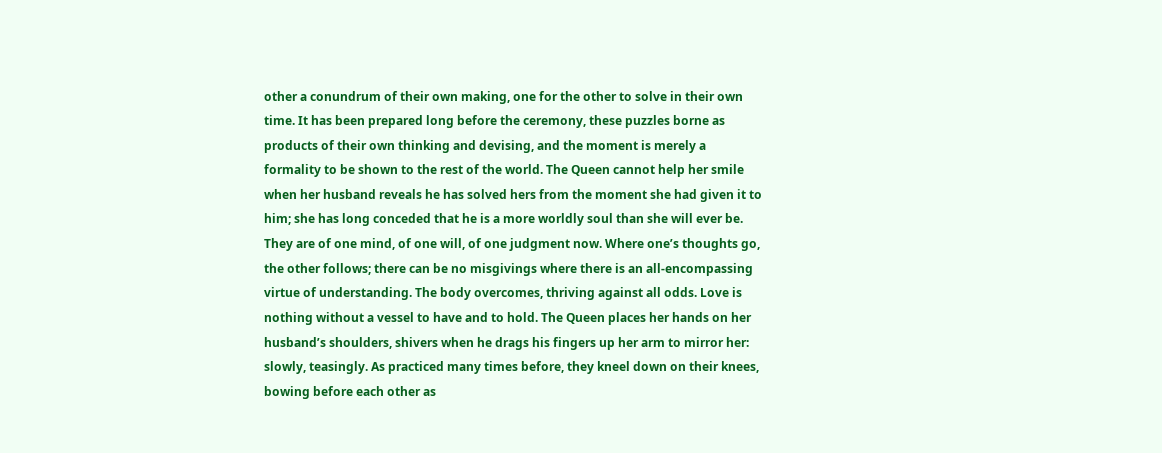other a conundrum of their own making, one for the other to solve in their own time. It has been prepared long before the ceremony, these puzzles borne as products of their own thinking and devising, and the moment is merely a formality to be shown to the rest of the world. The Queen cannot help her smile when her husband reveals he has solved hers from the moment she had given it to him; she has long conceded that he is a more worldly soul than she will ever be. They are of one mind, of one will, of one judgment now. Where one’s thoughts go, the other follows; there can be no misgivings where there is an all-encompassing virtue of understanding. The body overcomes, thriving against all odds. Love is nothing without a vessel to have and to hold. The Queen places her hands on her husband’s shoulders, shivers when he drags his fingers up her arm to mirror her: slowly, teasingly. As practiced many times before, they kneel down on their knees, bowing before each other as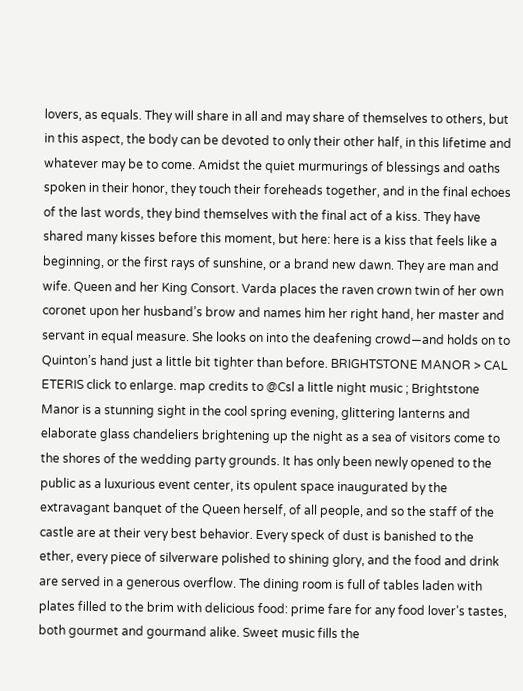lovers, as equals. They will share in all and may share of themselves to others, but in this aspect, the body can be devoted to only their other half, in this lifetime and whatever may be to come. Amidst the quiet murmurings of blessings and oaths spoken in their honor, they touch their foreheads together, and in the final echoes of the last words, they bind themselves with the final act of a kiss. They have shared many kisses before this moment, but here: here is a kiss that feels like a beginning, or the first rays of sunshine, or a brand new dawn. They are man and wife. Queen and her King Consort. Varda places the raven crown twin of her own coronet upon her husband’s brow and names him her right hand, her master and servant in equal measure. She looks on into the deafening crowd—and holds on to Quinton’s hand just a little bit tighter than before. BRIGHTSTONE MANOR > CAL ETERIS click to enlarge. map credits to @Csl a little night music ; Brightstone Manor is a stunning sight in the cool spring evening, glittering lanterns and elaborate glass chandeliers brightening up the night as a sea of visitors come to the shores of the wedding party grounds. It has only been newly opened to the public as a luxurious event center, its opulent space inaugurated by the extravagant banquet of the Queen herself, of all people, and so the staff of the castle are at their very best behavior. Every speck of dust is banished to the ether, every piece of silverware polished to shining glory, and the food and drink are served in a generous overflow. The dining room is full of tables laden with plates filled to the brim with delicious food: prime fare for any food lover’s tastes, both gourmet and gourmand alike. Sweet music fills the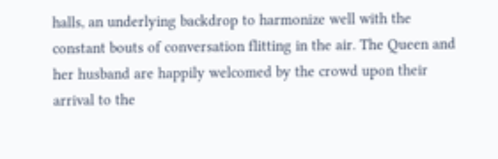halls, an underlying backdrop to harmonize well with the constant bouts of conversation flitting in the air. The Queen and her husband are happily welcomed by the crowd upon their arrival to the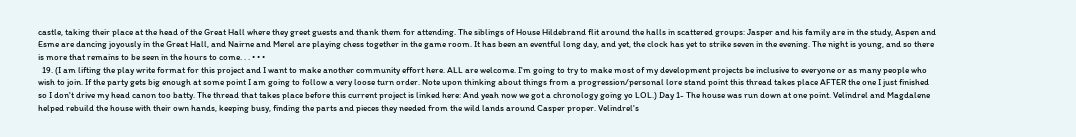castle, taking their place at the head of the Great Hall where they greet guests and thank them for attending. The siblings of House Hildebrand flit around the halls in scattered groups: Jasper and his family are in the study, Aspen and Esme are dancing joyously in the Great Hall, and Nairne and Merel are playing chess together in the game room. It has been an eventful long day, and yet, the clock has yet to strike seven in the evening. The night is young, and so there is more that remains to be seen in the hours to come. . . • • •
  19. (I am lifting the play write format for this project and I want to make another community effort here. ALL are welcome. I'm going to try to make most of my development projects be inclusive to everyone or as many people who wish to join. If the party gets big enough at some point I am going to follow a very loose turn order. Note upon thinking about things from a progression/personal lore stand point this thread takes place AFTER the one I just finished so I don't drive my head canon too batty. The thread that takes place before this current project is linked here: And yeah now we got a chronology going yo LOL.) Day 1- The house was run down at one point. Velindrel and Magdalene helped rebuild the house with their own hands, keeping busy, finding the parts and pieces they needed from the wild lands around Casper proper. Velindrel's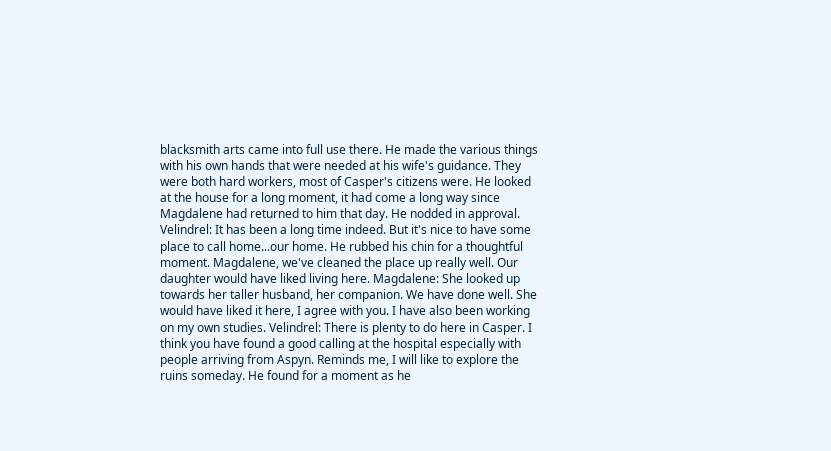blacksmith arts came into full use there. He made the various things with his own hands that were needed at his wife's guidance. They were both hard workers, most of Casper's citizens were. He looked at the house for a long moment, it had come a long way since Magdalene had returned to him that day. He nodded in approval. Velindrel: It has been a long time indeed. But it's nice to have some place to call home...our home. He rubbed his chin for a thoughtful moment. Magdalene, we've cleaned the place up really well. Our daughter would have liked living here. Magdalene: She looked up towards her taller husband, her companion. We have done well. She would have liked it here, I agree with you. I have also been working on my own studies. Velindrel: There is plenty to do here in Casper. I think you have found a good calling at the hospital especially with people arriving from Aspyn. Reminds me, I will like to explore the ruins someday. He found for a moment as he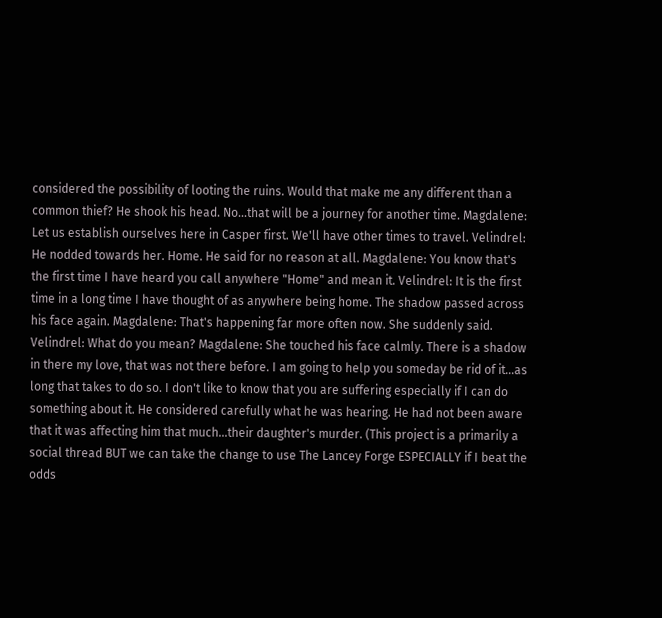considered the possibility of looting the ruins. Would that make me any different than a common thief? He shook his head. No...that will be a journey for another time. Magdalene: Let us establish ourselves here in Casper first. We'll have other times to travel. Velindrel: He nodded towards her. Home. He said for no reason at all. Magdalene: You know that's the first time I have heard you call anywhere "Home" and mean it. Velindrel: It is the first time in a long time I have thought of as anywhere being home. The shadow passed across his face again. Magdalene: That's happening far more often now. She suddenly said. Velindrel: What do you mean? Magdalene: She touched his face calmly. There is a shadow in there my love, that was not there before. I am going to help you someday be rid of it...as long that takes to do so. I don't like to know that you are suffering especially if I can do something about it. He considered carefully what he was hearing. He had not been aware that it was affecting him that much...their daughter's murder. (This project is a primarily a social thread BUT we can take the change to use The Lancey Forge ESPECIALLY if I beat the odds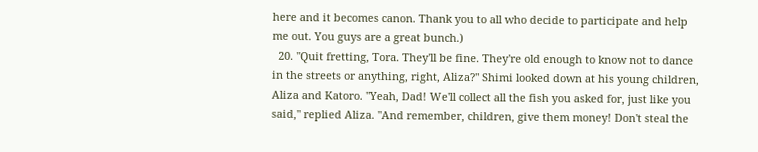here and it becomes canon. Thank you to all who decide to participate and help me out. You guys are a great bunch.)
  20. "Quit fretting, Tora. They'll be fine. They're old enough to know not to dance in the streets or anything, right, Aliza?" Shimi looked down at his young children, Aliza and Katoro. "Yeah, Dad! We'll collect all the fish you asked for, just like you said," replied Aliza. "And remember, children, give them money! Don't steal the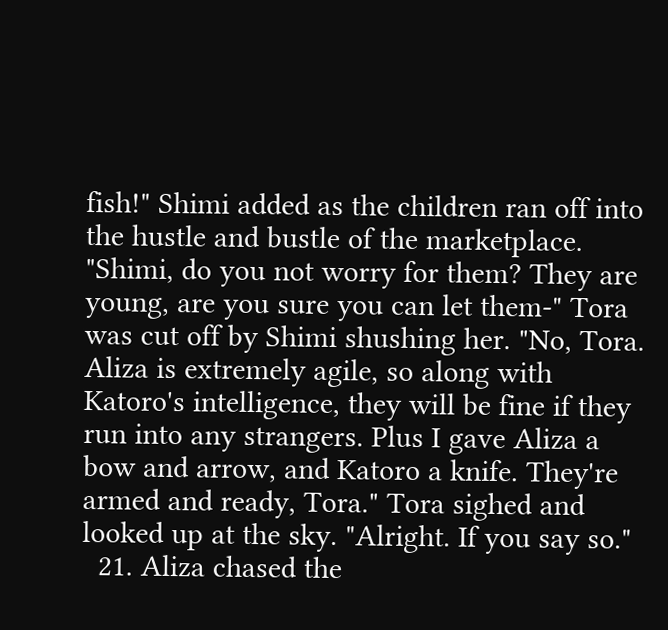fish!" Shimi added as the children ran off into the hustle and bustle of the marketplace. "Shimi, do you not worry for them? They are young, are you sure you can let them-" Tora was cut off by Shimi shushing her. "No, Tora. Aliza is extremely agile, so along with Katoro's intelligence, they will be fine if they run into any strangers. Plus I gave Aliza a bow and arrow, and Katoro a knife. They're armed and ready, Tora." Tora sighed and looked up at the sky. "Alright. If you say so."
  21. Aliza chased the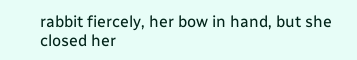rabbit fiercely, her bow in hand, but she closed her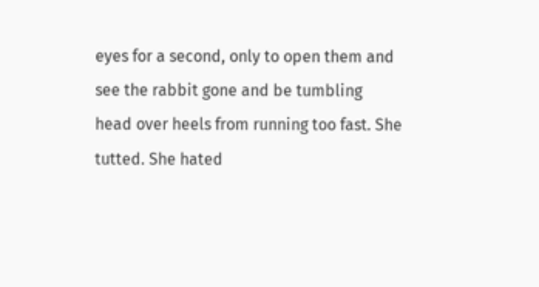eyes for a second, only to open them and see the rabbit gone and be tumbling head over heels from running too fast. She tutted. She hated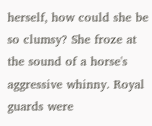herself, how could she be so clumsy? She froze at the sound of a horse's aggressive whinny. Royal guards were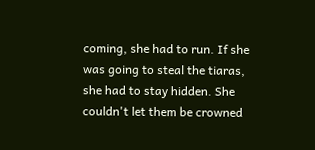coming, she had to run. If she was going to steal the tiaras, she had to stay hidden. She couldn't let them be crowned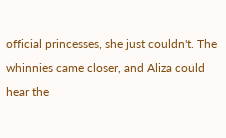official princesses, she just couldn't. The whinnies came closer, and Aliza could hear the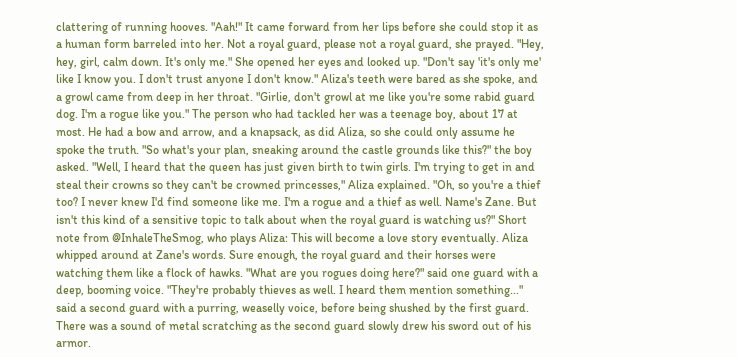clattering of running hooves. "Aah!" It came forward from her lips before she could stop it as a human form barreled into her. Not a royal guard, please not a royal guard, she prayed. "Hey, hey, girl, calm down. It's only me." She opened her eyes and looked up. "Don't say 'it's only me' like I know you. I don't trust anyone I don't know." Aliza's teeth were bared as she spoke, and a growl came from deep in her throat. "Girlie, don't growl at me like you're some rabid guard dog. I'm a rogue like you." The person who had tackled her was a teenage boy, about 17 at most. He had a bow and arrow, and a knapsack, as did Aliza, so she could only assume he spoke the truth. "So what's your plan, sneaking around the castle grounds like this?" the boy asked. "Well, I heard that the queen has just given birth to twin girls. I'm trying to get in and steal their crowns so they can't be crowned princesses," Aliza explained. "Oh, so you're a thief too? I never knew I'd find someone like me. I'm a rogue and a thief as well. Name's Zane. But isn't this kind of a sensitive topic to talk about when the royal guard is watching us?" Short note from @InhaleTheSmog, who plays Aliza: This will become a love story eventually. Aliza whipped around at Zane's words. Sure enough, the royal guard and their horses were watching them like a flock of hawks. "What are you rogues doing here?" said one guard with a deep, booming voice. "They're probably thieves as well. I heard them mention something..." said a second guard with a purring, weaselly voice, before being shushed by the first guard. There was a sound of metal scratching as the second guard slowly drew his sword out of his armor.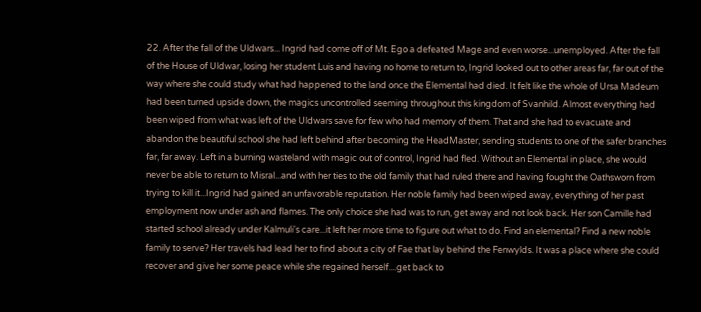22. After the fall of the Uldwars... Ingrid had come off of Mt. Ego a defeated Mage and even worse...unemployed. After the fall of the House of Uldwar, losing her student Luis and having no home to return to, Ingrid looked out to other areas far, far out of the way where she could study what had happened to the land once the Elemental had died. It felt like the whole of Ursa Madeum had been turned upside down, the magics uncontrolled seeming throughout this kingdom of Svanhild. Almost everything had been wiped from what was left of the Uldwars save for few who had memory of them. That and she had to evacuate and abandon the beautiful school she had left behind after becoming the HeadMaster, sending students to one of the safer branches far, far away. Left in a burning wasteland with magic out of control, Ingrid had fled. Without an Elemental in place, she would never be able to return to Misral...and with her ties to the old family that had ruled there and having fought the Oathsworn from trying to kill it...Ingrid had gained an unfavorable reputation. Her noble family had been wiped away, everything of her past employment now under ash and flames. The only choice she had was to run, get away and not look back. Her son Camille had started school already under Kalmuli's care...it left her more time to figure out what to do. Find an elemental? Find a new noble family to serve? Her travels had lead her to find about a city of Fae that lay behind the Fenwylds. It was a place where she could recover and give her some peace while she regained herself....get back to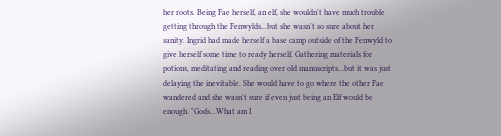her roots. Being Fae herself, an elf, she wouldn't have much trouble getting through the Fenwylds...but she wasn't so sure about her sanity. Ingrid had made herself a base camp outside of the Fenwyld to give herself some time to ready herself. Gathering materials for potions, meditating and reading over old manuscripts...but it was just delaying the inevitable. She would have to go where the other Fae wandered and she wasn't sure if even just being an Elf would be enough. "Gods...What am I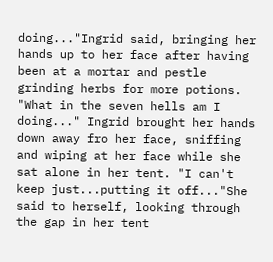doing..."Ingrid said, bringing her hands up to her face after having been at a mortar and pestle grinding herbs for more potions. "What in the seven hells am I doing..." Ingrid brought her hands down away fro her face, sniffing and wiping at her face while she sat alone in her tent. "I can't keep just...putting it off..."She said to herself, looking through the gap in her tent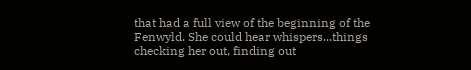that had a full view of the beginning of the Fenwyld. She could hear whispers...things checking her out, finding out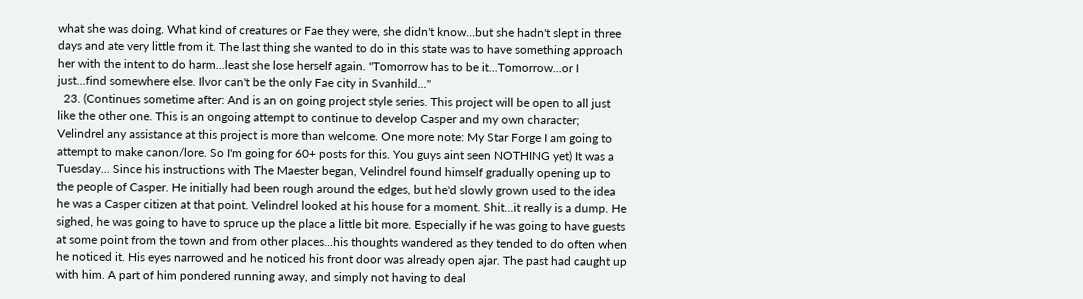what she was doing. What kind of creatures or Fae they were, she didn't know...but she hadn't slept in three days and ate very little from it. The last thing she wanted to do in this state was to have something approach her with the intent to do harm...least she lose herself again. "Tomorrow has to be it...Tomorrow...or I just...find somewhere else. Ilvor can't be the only Fae city in Svanhild..."
  23. (Continues sometime after: And is an on going project style series. This project will be open to all just like the other one. This is an ongoing attempt to continue to develop Casper and my own character; Velindrel any assistance at this project is more than welcome. One more note: My Star Forge I am going to attempt to make canon/lore. So I'm going for 60+ posts for this. You guys aint seen NOTHING yet) It was a Tuesday... Since his instructions with The Maester began, Velindrel found himself gradually opening up to the people of Casper. He initially had been rough around the edges, but he'd slowly grown used to the idea he was a Casper citizen at that point. Velindrel looked at his house for a moment. Shit...it really is a dump. He sighed, he was going to have to spruce up the place a little bit more. Especially if he was going to have guests at some point from the town and from other places...his thoughts wandered as they tended to do often when he noticed it. His eyes narrowed and he noticed his front door was already open ajar. The past had caught up with him. A part of him pondered running away, and simply not having to deal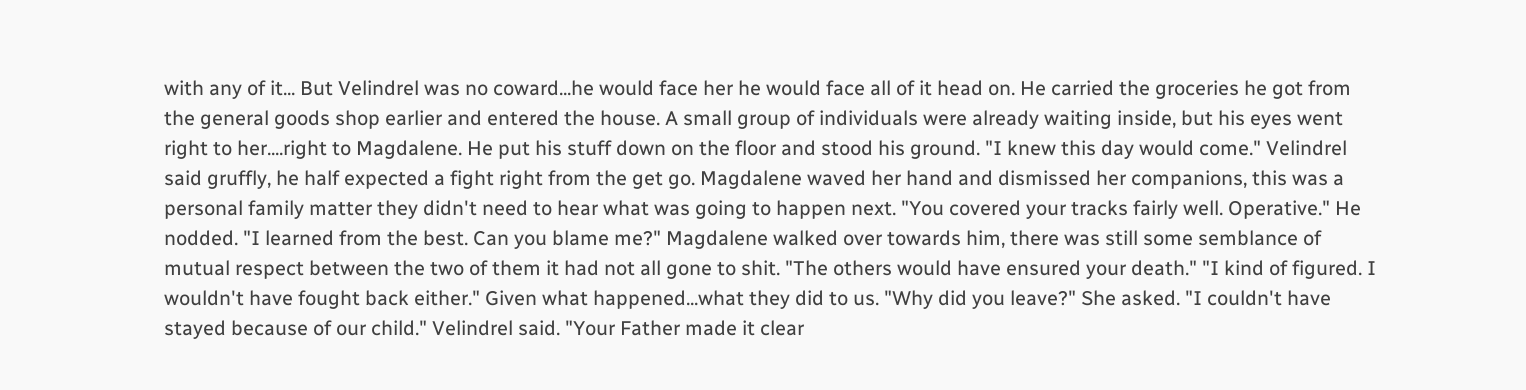with any of it... But Velindrel was no coward...he would face her he would face all of it head on. He carried the groceries he got from the general goods shop earlier and entered the house. A small group of individuals were already waiting inside, but his eyes went right to her....right to Magdalene. He put his stuff down on the floor and stood his ground. "I knew this day would come." Velindrel said gruffly, he half expected a fight right from the get go. Magdalene waved her hand and dismissed her companions, this was a personal family matter they didn't need to hear what was going to happen next. "You covered your tracks fairly well. Operative." He nodded. "I learned from the best. Can you blame me?" Magdalene walked over towards him, there was still some semblance of mutual respect between the two of them it had not all gone to shit. "The others would have ensured your death." "I kind of figured. I wouldn't have fought back either." Given what happened...what they did to us. "Why did you leave?" She asked. "I couldn't have stayed because of our child." Velindrel said. "Your Father made it clear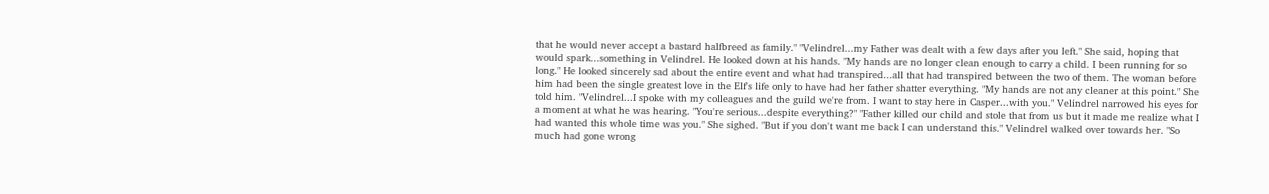that he would never accept a bastard halfbreed as family." "Velindrel...my Father was dealt with a few days after you left." She said, hoping that would spark...something in Velindrel. He looked down at his hands. "My hands are no longer clean enough to carry a child. I been running for so long." He looked sincerely sad about the entire event and what had transpired...all that had transpired between the two of them. The woman before him had been the single greatest love in the Elf's life only to have had her father shatter everything. "My hands are not any cleaner at this point." She told him. "Velindrel...I spoke with my colleagues and the guild we're from. I want to stay here in Casper...with you." Velindrel narrowed his eyes for a moment at what he was hearing. "You're serious...despite everything?" "Father killed our child and stole that from us but it made me realize what I had wanted this whole time was you." She sighed. "But if you don't want me back I can understand this." Velindrel walked over towards her. "So much had gone wrong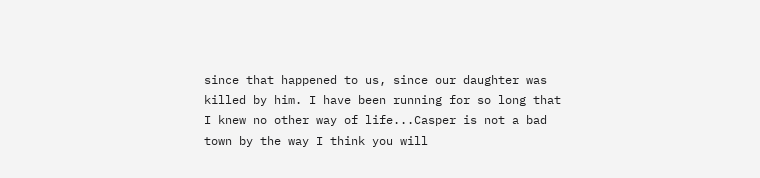since that happened to us, since our daughter was killed by him. I have been running for so long that I knew no other way of life...Casper is not a bad town by the way I think you will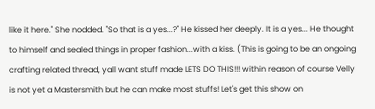like it here." She nodded. "So that is a yes...?" He kissed her deeply. It is a yes... He thought to himself and sealed things in proper fashion...with a kiss. (This is going to be an ongoing crafting related thread, yall want stuff made LETS DO THIS!!! within reason of course Velly is not yet a Mastersmith but he can make most stuffs! Let's get this show on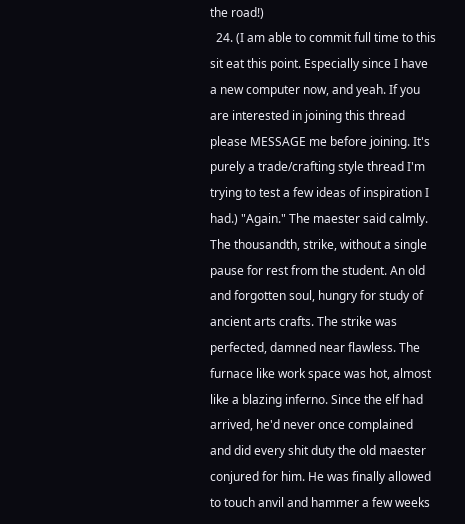the road!)
  24. (I am able to commit full time to this sit eat this point. Especially since I have a new computer now, and yeah. If you are interested in joining this thread please MESSAGE me before joining. It's purely a trade/crafting style thread I'm trying to test a few ideas of inspiration I had.) "Again." The maester said calmly. The thousandth, strike, without a single pause for rest from the student. An old and forgotten soul, hungry for study of ancient arts crafts. The strike was perfected, damned near flawless. The furnace like work space was hot, almost like a blazing inferno. Since the elf had arrived, he'd never once complained and did every shit duty the old maester conjured for him. He was finally allowed to touch anvil and hammer a few weeks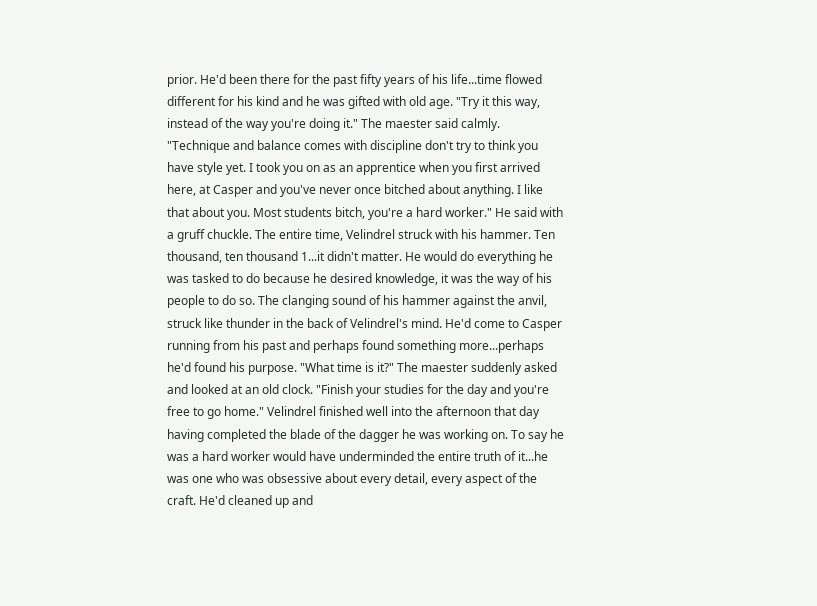prior. He'd been there for the past fifty years of his life...time flowed different for his kind and he was gifted with old age. "Try it this way, instead of the way you're doing it." The maester said calmly. "Technique and balance comes with discipline don't try to think you have style yet. I took you on as an apprentice when you first arrived here, at Casper and you've never once bitched about anything. I like that about you. Most students bitch, you're a hard worker." He said with a gruff chuckle. The entire time, Velindrel struck with his hammer. Ten thousand, ten thousand 1...it didn't matter. He would do everything he was tasked to do because he desired knowledge, it was the way of his people to do so. The clanging sound of his hammer against the anvil, struck like thunder in the back of Velindrel's mind. He'd come to Casper running from his past and perhaps found something more...perhaps he'd found his purpose. "What time is it?" The maester suddenly asked and looked at an old clock. "Finish your studies for the day and you're free to go home." Velindrel finished well into the afternoon that day having completed the blade of the dagger he was working on. To say he was a hard worker would have underminded the entire truth of it...he was one who was obsessive about every detail, every aspect of the craft. He'd cleaned up and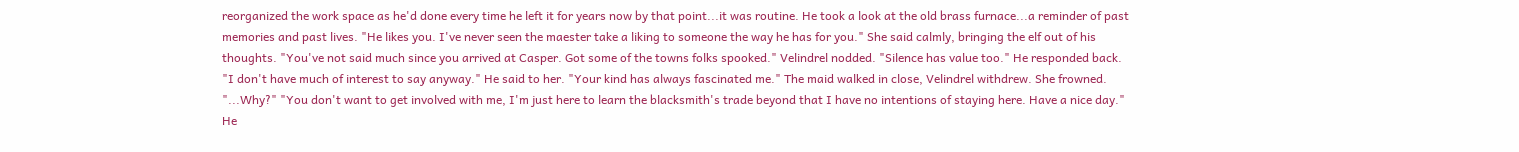reorganized the work space as he'd done every time he left it for years now by that point...it was routine. He took a look at the old brass furnace...a reminder of past memories and past lives. "He likes you. I've never seen the maester take a liking to someone the way he has for you." She said calmly, bringing the elf out of his thoughts. "You've not said much since you arrived at Casper. Got some of the towns folks spooked." Velindrel nodded. "Silence has value too." He responded back. "I don't have much of interest to say anyway." He said to her. "Your kind has always fascinated me." The maid walked in close, Velindrel withdrew. She frowned. "...Why?" "You don't want to get involved with me, I'm just here to learn the blacksmith's trade beyond that I have no intentions of staying here. Have a nice day." He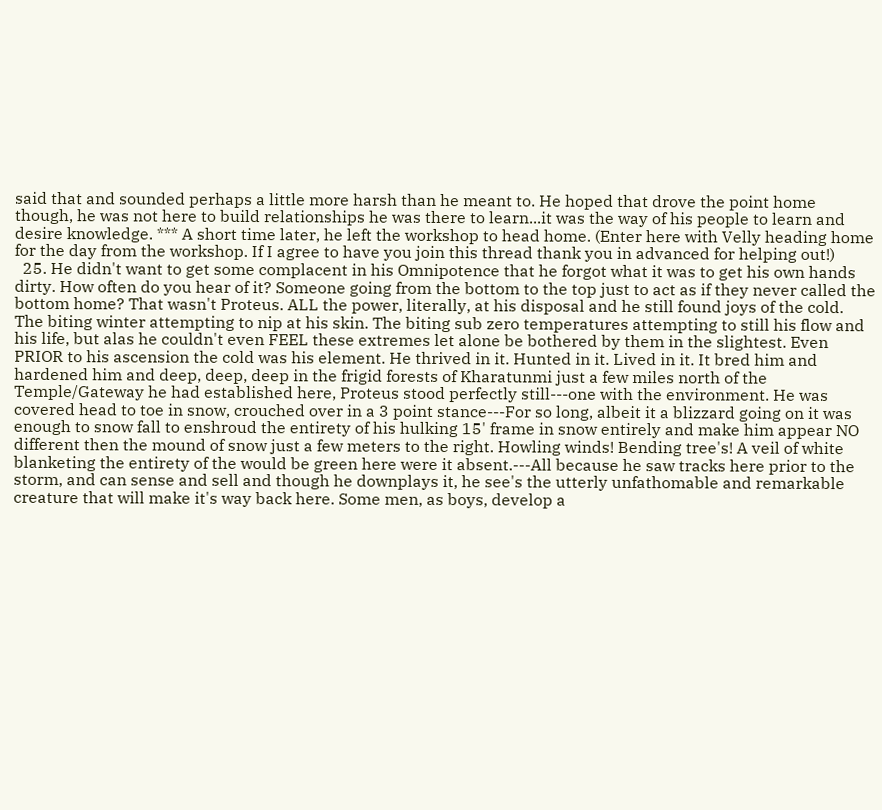said that and sounded perhaps a little more harsh than he meant to. He hoped that drove the point home though, he was not here to build relationships he was there to learn...it was the way of his people to learn and desire knowledge. *** A short time later, he left the workshop to head home. (Enter here with Velly heading home for the day from the workshop. If I agree to have you join this thread thank you in advanced for helping out!)
  25. He didn't want to get some complacent in his Omnipotence that he forgot what it was to get his own hands dirty. How often do you hear of it? Someone going from the bottom to the top just to act as if they never called the bottom home? That wasn't Proteus. ALL the power, literally, at his disposal and he still found joys of the cold. The biting winter attempting to nip at his skin. The biting sub zero temperatures attempting to still his flow and his life, but alas he couldn't even FEEL these extremes let alone be bothered by them in the slightest. Even PRIOR to his ascension the cold was his element. He thrived in it. Hunted in it. Lived in it. It bred him and hardened him and deep, deep, deep in the frigid forests of Kharatunmi just a few miles north of the Temple/Gateway he had established here, Proteus stood perfectly still---one with the environment. He was covered head to toe in snow, crouched over in a 3 point stance---For so long, albeit it a blizzard going on it was enough to snow fall to enshroud the entirety of his hulking 15' frame in snow entirely and make him appear NO different then the mound of snow just a few meters to the right. Howling winds! Bending tree's! A veil of white blanketing the entirety of the would be green here were it absent.---All because he saw tracks here prior to the storm, and can sense and sell and though he downplays it, he see's the utterly unfathomable and remarkable creature that will make it's way back here. Some men, as boys, develop a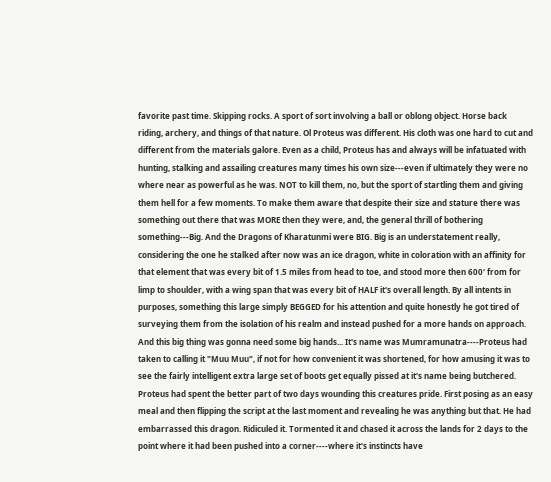favorite past time. Skipping rocks. A sport of sort involving a ball or oblong object. Horse back riding, archery, and things of that nature. Ol Proteus was different. His cloth was one hard to cut and different from the materials galore. Even as a child, Proteus has and always will be infatuated with hunting, stalking and assailing creatures many times his own size---even if ultimately they were no where near as powerful as he was. NOT to kill them, no, but the sport of startling them and giving them hell for a few moments. To make them aware that despite their size and stature there was something out there that was MORE then they were, and, the general thrill of bothering something---Big. And the Dragons of Kharatunmi were BIG. Big is an understatement really, considering the one he stalked after now was an ice dragon, white in coloration with an affinity for that element that was every bit of 1.5 miles from head to toe, and stood more then 600' from for limp to shoulder, with a wing span that was every bit of HALF it's overall length. By all intents in purposes, something this large simply BEGGED for his attention and quite honestly he got tired of surveying them from the isolation of his realm and instead pushed for a more hands on approach. And this big thing was gonna need some big hands... It's name was Mumramunatra----Proteus had taken to calling it "Muu Muu", if not for how convenient it was shortened, for how amusing it was to see the fairly intelligent extra large set of boots get equally pissed at it's name being butchered. Proteus had spent the better part of two days wounding this creatures pride. First posing as an easy meal and then flipping the script at the last moment and revealing he was anything but that. He had embarrassed this dragon. Ridiculed it. Tormented it and chased it across the lands for 2 days to the point where it had been pushed into a corner----where it's instincts have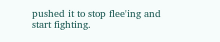pushed it to stop flee'ing and start fighting.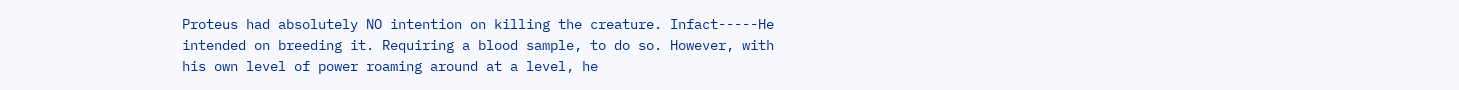Proteus had absolutely NO intention on killing the creature. Infact-----He intended on breeding it. Requiring a blood sample, to do so. However, with his own level of power roaming around at a level, he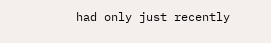had only just recently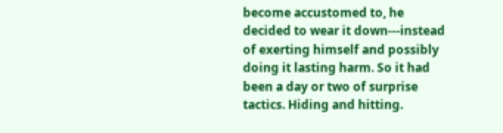become accustomed to, he decided to wear it down---instead of exerting himself and possibly doing it lasting harm. So it had been a day or two of surprise tactics. Hiding and hitting.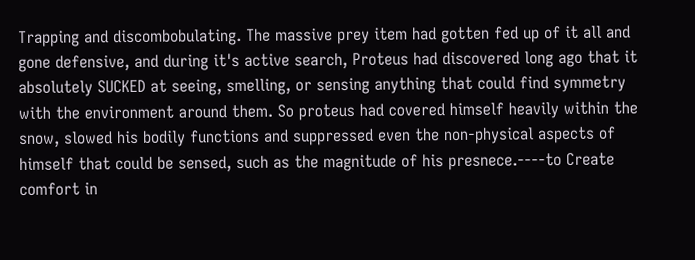Trapping and discombobulating. The massive prey item had gotten fed up of it all and gone defensive, and during it's active search, Proteus had discovered long ago that it absolutely SUCKED at seeing, smelling, or sensing anything that could find symmetry with the environment around them. So proteus had covered himself heavily within the snow, slowed his bodily functions and suppressed even the non-physical aspects of himself that could be sensed, such as the magnitude of his presnece.----to Create comfort in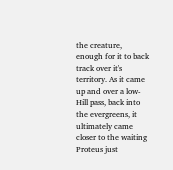the creature, enough for it to back track over it's territory. As it came up and over a low-Hill pass, back into the evergreens, it ultimately came closer to the waiting Proteus just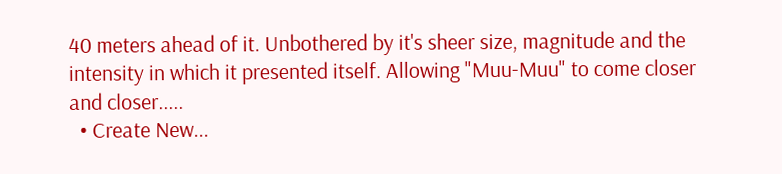40 meters ahead of it. Unbothered by it's sheer size, magnitude and the intensity in which it presented itself. Allowing "Muu-Muu" to come closer and closer.....
  • Create New...